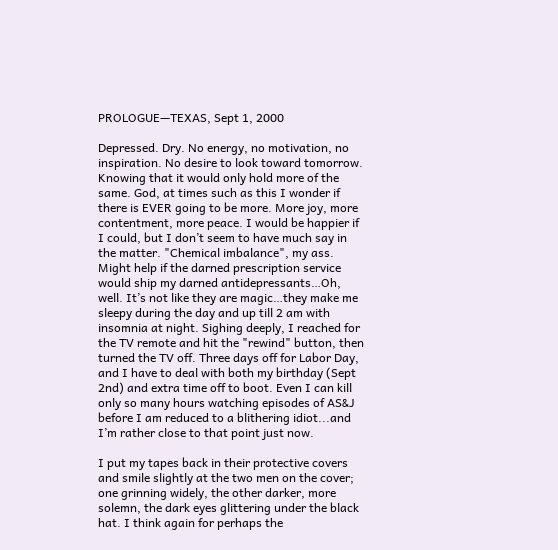PROLOGUE—TEXAS, Sept 1, 2000

Depressed. Dry. No energy, no motivation, no inspiration. No desire to look toward tomorrow. Knowing that it would only hold more of the same. God, at times such as this I wonder if there is EVER going to be more. More joy, more contentment, more peace. I would be happier if I could, but I don’t seem to have much say in the matter. "Chemical imbalance", my ass. Might help if the darned prescription service would ship my darned antidepressants…Oh, well. It’s not like they are magic…they make me sleepy during the day and up till 2 am with insomnia at night. Sighing deeply, I reached for the TV remote and hit the "rewind" button, then turned the TV off. Three days off for Labor Day, and I have to deal with both my birthday (Sept 2nd) and extra time off to boot. Even I can kill only so many hours watching episodes of AS&J before I am reduced to a blithering idiot...and I’m rather close to that point just now.

I put my tapes back in their protective covers and smile slightly at the two men on the cover; one grinning widely, the other darker, more solemn, the dark eyes glittering under the black hat. I think again for perhaps the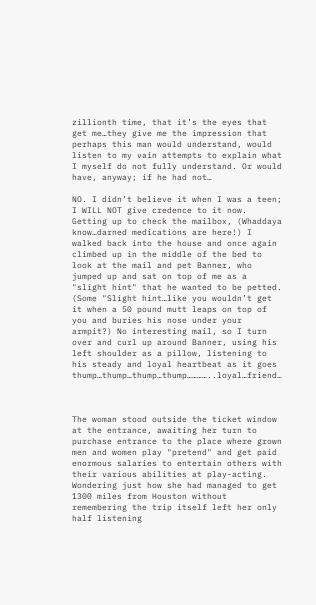zillionth time, that it’s the eyes that get me…they give me the impression that perhaps this man would understand, would listen to my vain attempts to explain what I myself do not fully understand. Or would have, anyway; if he had not…

NO. I didn’t believe it when I was a teen; I WILL NOT give credence to it now. Getting up to check the mailbox, (Whaddaya know…darned medications are here!) I walked back into the house and once again climbed up in the middle of the bed to look at the mail and pet Banner, who jumped up and sat on top of me as a "slight hint" that he wanted to be petted. (Some "Slight hint…like you wouldn’t get it when a 50 pound mutt leaps on top of you and buries his nose under your armpit?) No interesting mail, so I turn over and curl up around Banner, using his left shoulder as a pillow, listening to his steady and loyal heartbeat as it goes thump…thump…thump…thump…………..loyal…friend…



The woman stood outside the ticket window at the entrance, awaiting her turn to purchase entrance to the place where grown men and women play "pretend" and get paid enormous salaries to entertain others with their various abilities at play-acting. Wondering just how she had managed to get 1300 miles from Houston without remembering the trip itself left her only half listening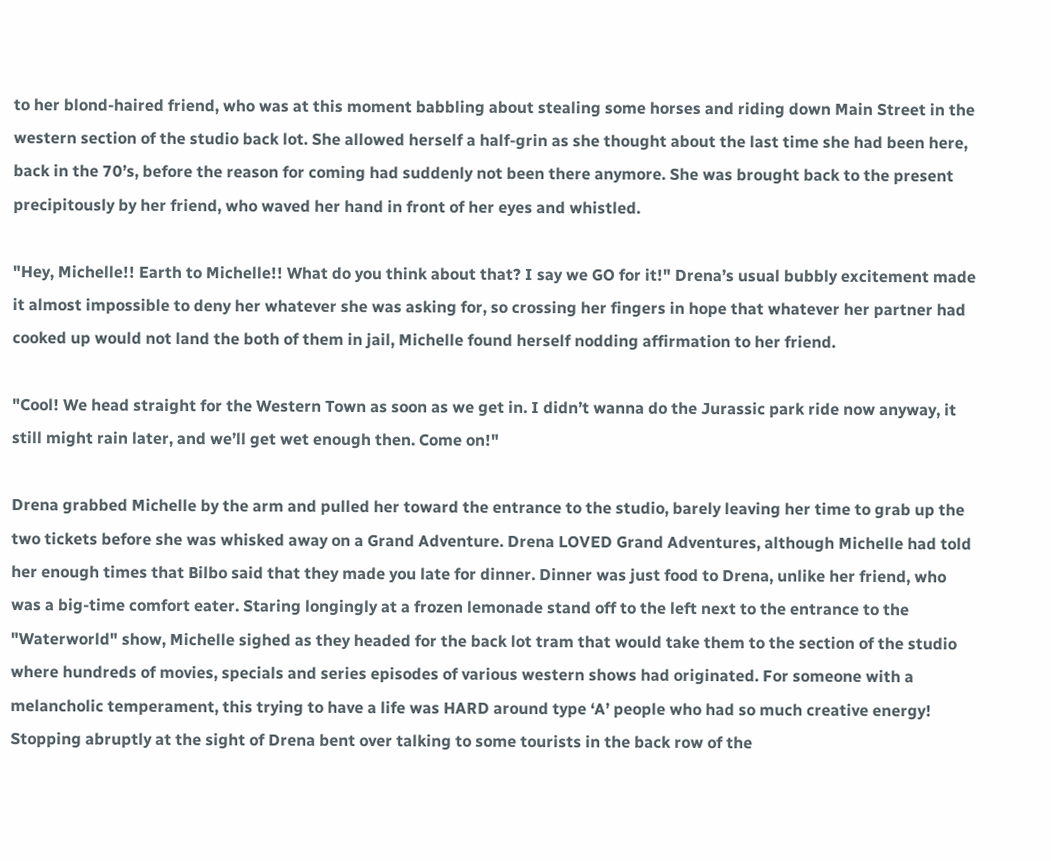to her blond-haired friend, who was at this moment babbling about stealing some horses and riding down Main Street in the western section of the studio back lot. She allowed herself a half-grin as she thought about the last time she had been here, back in the 70’s, before the reason for coming had suddenly not been there anymore. She was brought back to the present precipitously by her friend, who waved her hand in front of her eyes and whistled.

"Hey, Michelle!! Earth to Michelle!! What do you think about that? I say we GO for it!" Drena’s usual bubbly excitement made it almost impossible to deny her whatever she was asking for, so crossing her fingers in hope that whatever her partner had cooked up would not land the both of them in jail, Michelle found herself nodding affirmation to her friend.

"Cool! We head straight for the Western Town as soon as we get in. I didn’t wanna do the Jurassic park ride now anyway, it still might rain later, and we’ll get wet enough then. Come on!"

Drena grabbed Michelle by the arm and pulled her toward the entrance to the studio, barely leaving her time to grab up the two tickets before she was whisked away on a Grand Adventure. Drena LOVED Grand Adventures, although Michelle had told her enough times that Bilbo said that they made you late for dinner. Dinner was just food to Drena, unlike her friend, who was a big-time comfort eater. Staring longingly at a frozen lemonade stand off to the left next to the entrance to the "Waterworld" show, Michelle sighed as they headed for the back lot tram that would take them to the section of the studio where hundreds of movies, specials and series episodes of various western shows had originated. For someone with a melancholic temperament, this trying to have a life was HARD around type ‘A’ people who had so much creative energy! Stopping abruptly at the sight of Drena bent over talking to some tourists in the back row of the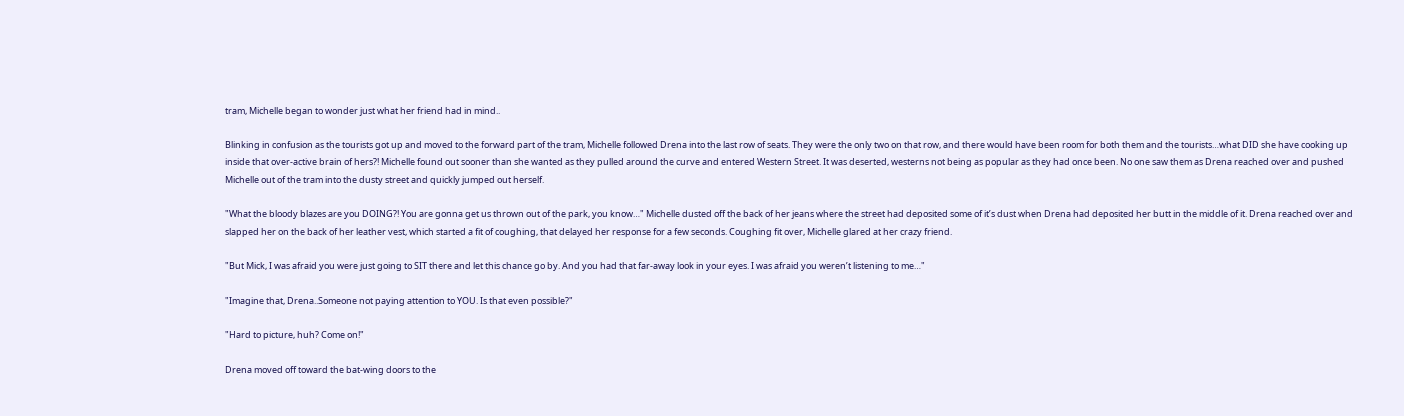tram, Michelle began to wonder just what her friend had in mind..

Blinking in confusion as the tourists got up and moved to the forward part of the tram, Michelle followed Drena into the last row of seats. They were the only two on that row, and there would have been room for both them and the tourists…what DID she have cooking up inside that over-active brain of hers?! Michelle found out sooner than she wanted as they pulled around the curve and entered Western Street. It was deserted, westerns not being as popular as they had once been. No one saw them as Drena reached over and pushed Michelle out of the tram into the dusty street and quickly jumped out herself.

"What the bloody blazes are you DOING?! You are gonna get us thrown out of the park, you know…" Michelle dusted off the back of her jeans where the street had deposited some of it’s dust when Drena had deposited her butt in the middle of it. Drena reached over and slapped her on the back of her leather vest, which started a fit of coughing, that delayed her response for a few seconds. Coughing fit over, Michelle glared at her crazy friend.

"But Mick, I was afraid you were just going to SIT there and let this chance go by. And you had that far-away look in your eyes. I was afraid you weren’t listening to me…"

"Imagine that, Drena..Someone not paying attention to YOU. Is that even possible?"

"Hard to picture, huh? Come on!"

Drena moved off toward the bat-wing doors to the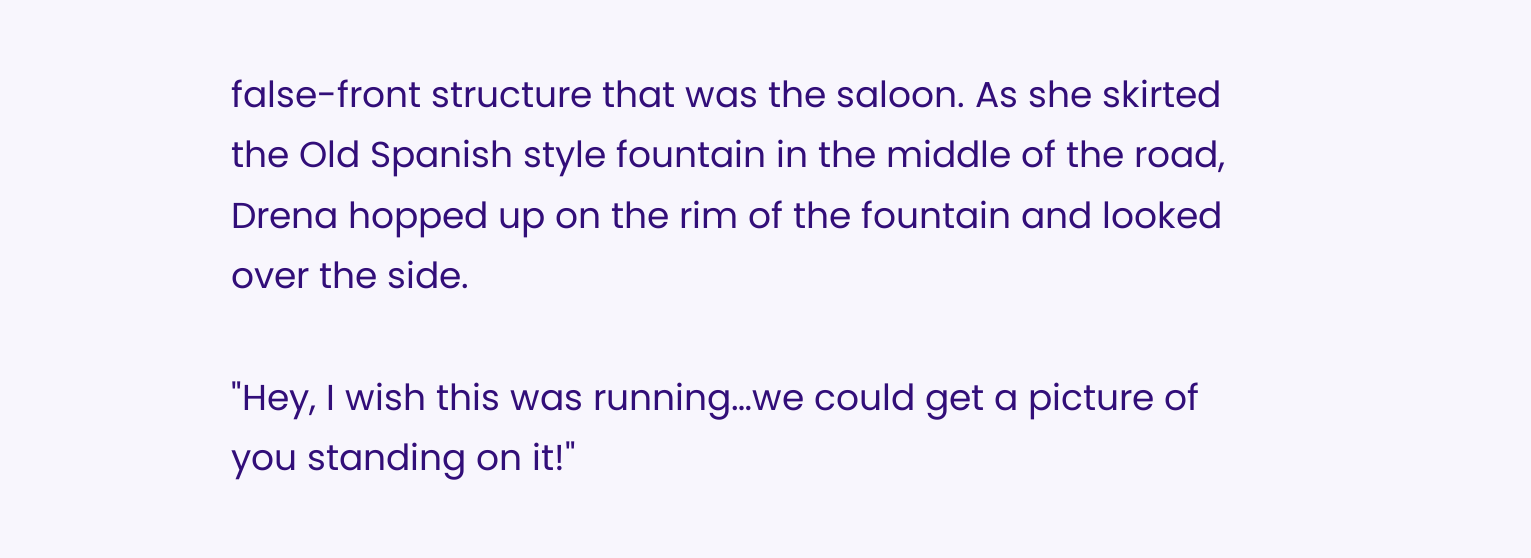false-front structure that was the saloon. As she skirted the Old Spanish style fountain in the middle of the road, Drena hopped up on the rim of the fountain and looked over the side.

"Hey, I wish this was running…we could get a picture of you standing on it!"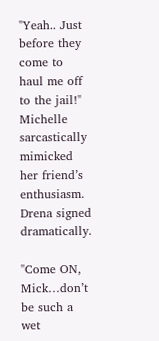"Yeah.. Just before they come to haul me off to the jail!" Michelle sarcastically mimicked her friend’s enthusiasm. Drena signed dramatically.

"Come ON, Mick…don’t be such a wet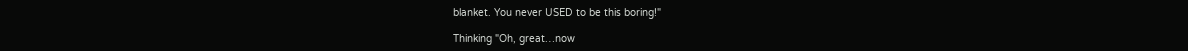blanket. You never USED to be this boring!"

Thinking "Oh, great…now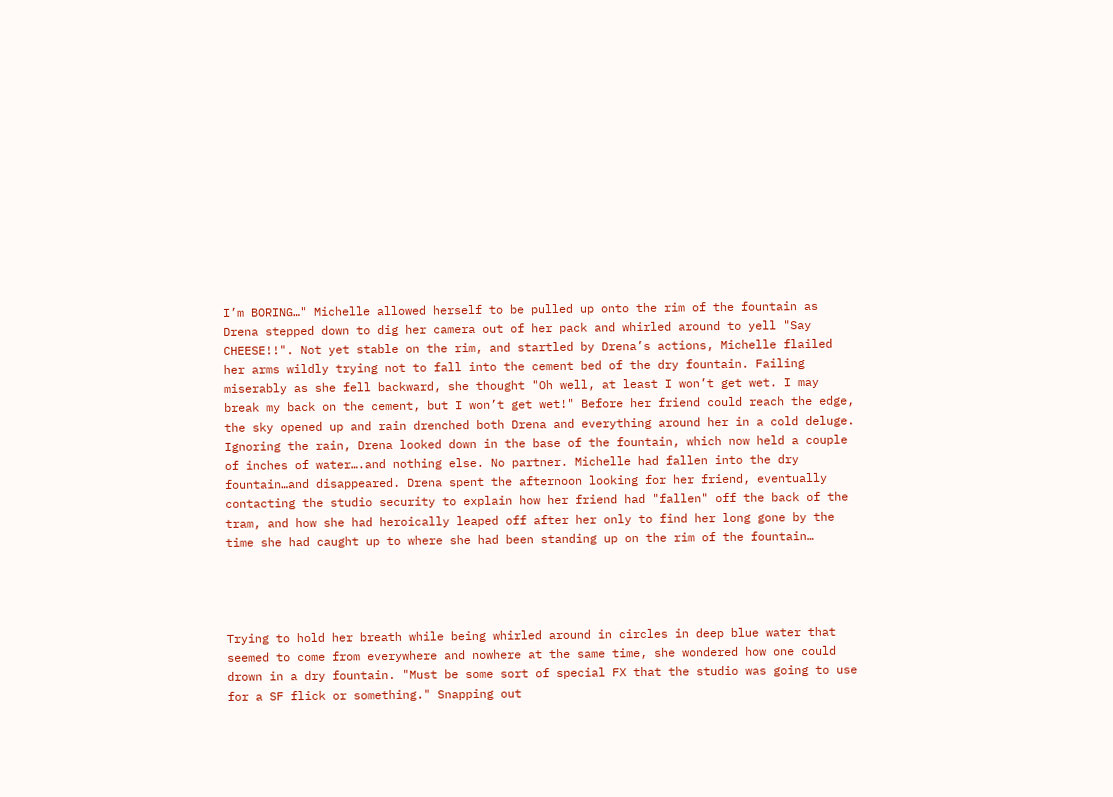I’m BORING…" Michelle allowed herself to be pulled up onto the rim of the fountain as Drena stepped down to dig her camera out of her pack and whirled around to yell "Say CHEESE!!". Not yet stable on the rim, and startled by Drena’s actions, Michelle flailed her arms wildly trying not to fall into the cement bed of the dry fountain. Failing miserably as she fell backward, she thought "Oh well, at least I won’t get wet. I may break my back on the cement, but I won’t get wet!" Before her friend could reach the edge, the sky opened up and rain drenched both Drena and everything around her in a cold deluge. Ignoring the rain, Drena looked down in the base of the fountain, which now held a couple of inches of water….and nothing else. No partner. Michelle had fallen into the dry fountain…and disappeared. Drena spent the afternoon looking for her friend, eventually contacting the studio security to explain how her friend had "fallen" off the back of the tram, and how she had heroically leaped off after her only to find her long gone by the time she had caught up to where she had been standing up on the rim of the fountain…




Trying to hold her breath while being whirled around in circles in deep blue water that seemed to come from everywhere and nowhere at the same time, she wondered how one could drown in a dry fountain. "Must be some sort of special FX that the studio was going to use for a SF flick or something." Snapping out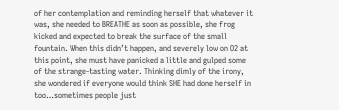of her contemplation and reminding herself that whatever it was, she needed to BREATHE as soon as possible, she frog kicked and expected to break the surface of the small fountain. When this didn’t happen, and severely low on O2 at this point, she must have panicked a little and gulped some of the strange-tasting water. Thinking dimly of the irony, she wondered if everyone would think SHE had done herself in too…sometimes people just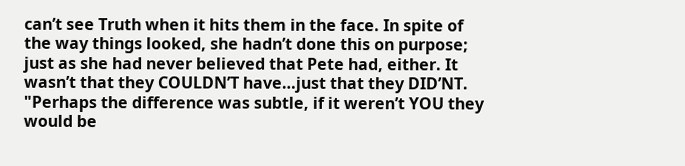can’t see Truth when it hits them in the face. In spite of the way things looked, she hadn’t done this on purpose; just as she had never believed that Pete had, either. It wasn’t that they COULDN’T have…just that they DID’NT. "Perhaps the difference was subtle, if it weren’t YOU they would be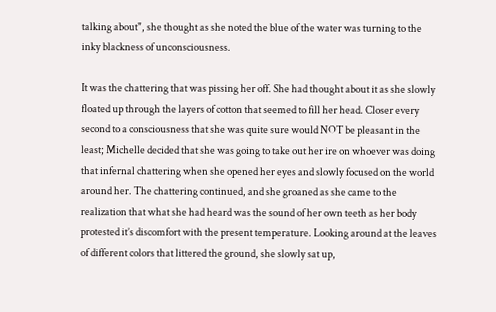talking about", she thought as she noted the blue of the water was turning to the inky blackness of unconsciousness.

It was the chattering that was pissing her off. She had thought about it as she slowly floated up through the layers of cotton that seemed to fill her head. Closer every second to a consciousness that she was quite sure would NOT be pleasant in the least; Michelle decided that she was going to take out her ire on whoever was doing that infernal chattering when she opened her eyes and slowly focused on the world around her. The chattering continued, and she groaned as she came to the realization that what she had heard was the sound of her own teeth as her body protested it’s discomfort with the present temperature. Looking around at the leaves of different colors that littered the ground, she slowly sat up,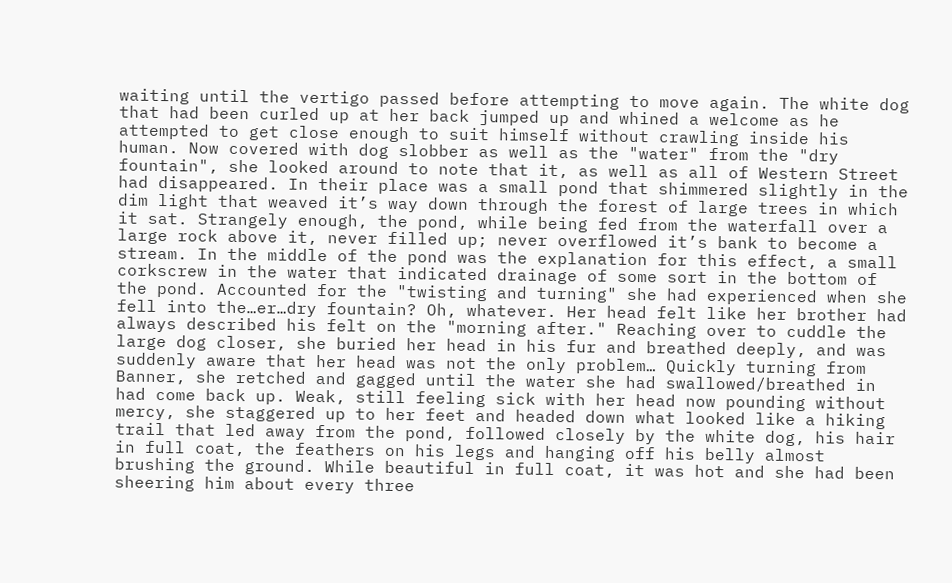waiting until the vertigo passed before attempting to move again. The white dog that had been curled up at her back jumped up and whined a welcome as he attempted to get close enough to suit himself without crawling inside his human. Now covered with dog slobber as well as the "water" from the "dry fountain", she looked around to note that it, as well as all of Western Street had disappeared. In their place was a small pond that shimmered slightly in the dim light that weaved it’s way down through the forest of large trees in which it sat. Strangely enough, the pond, while being fed from the waterfall over a large rock above it, never filled up; never overflowed it’s bank to become a stream. In the middle of the pond was the explanation for this effect, a small corkscrew in the water that indicated drainage of some sort in the bottom of the pond. Accounted for the "twisting and turning" she had experienced when she fell into the…er…dry fountain? Oh, whatever. Her head felt like her brother had always described his felt on the "morning after." Reaching over to cuddle the large dog closer, she buried her head in his fur and breathed deeply, and was suddenly aware that her head was not the only problem… Quickly turning from Banner, she retched and gagged until the water she had swallowed/breathed in had come back up. Weak, still feeling sick with her head now pounding without mercy, she staggered up to her feet and headed down what looked like a hiking trail that led away from the pond, followed closely by the white dog, his hair in full coat, the feathers on his legs and hanging off his belly almost brushing the ground. While beautiful in full coat, it was hot and she had been sheering him about every three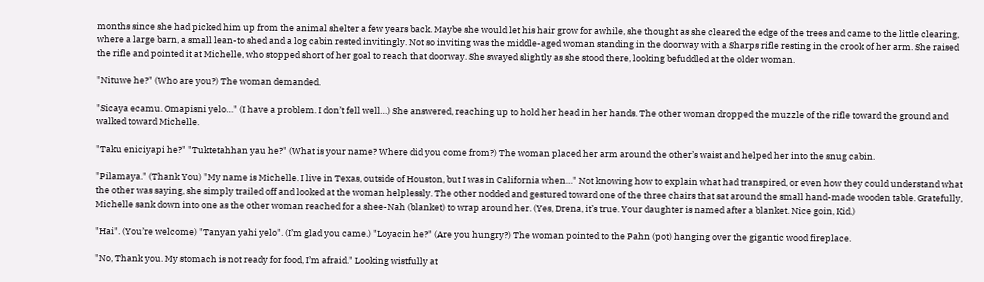months since she had picked him up from the animal shelter a few years back. Maybe she would let his hair grow for awhile, she thought as she cleared the edge of the trees and came to the little clearing, where a large barn, a small lean-to shed and a log cabin rested invitingly. Not so inviting was the middle-aged woman standing in the doorway with a Sharps rifle resting in the crook of her arm. She raised the rifle and pointed it at Michelle, who stopped short of her goal to reach that doorway. She swayed slightly as she stood there, looking befuddled at the older woman.

"Nituwe he?" (Who are you?) The woman demanded.

"Sicaya ecamu. Omapisni yelo…" (I have a problem. I don’t fell well…) She answered, reaching up to hold her head in her hands. The other woman dropped the muzzle of the rifle toward the ground and walked toward Michelle.

"Taku eniciyapi he?" "Tuktetahhan yau he?" (What is your name? Where did you come from?) The woman placed her arm around the other’s waist and helped her into the snug cabin.

"Pilamaya." (Thank You) "My name is Michelle. I live in Texas, outside of Houston, but I was in California when…" Not knowing how to explain what had transpired, or even how they could understand what the other was saying, she simply trailed off and looked at the woman helplessly. The other nodded and gestured toward one of the three chairs that sat around the small hand-made wooden table. Gratefully, Michelle sank down into one as the other woman reached for a shee-Nah (blanket) to wrap around her. (Yes, Drena, it’s true. Your daughter is named after a blanket. Nice goin, Kid.)

"Hai". (You’re welcome) "Tanyan yahi yelo". (I’m glad you came.) "Loyacin he?" (Are you hungry?) The woman pointed to the Pahn (pot) hanging over the gigantic wood fireplace.

"No, Thank you. My stomach is not ready for food, I’m afraid." Looking wistfully at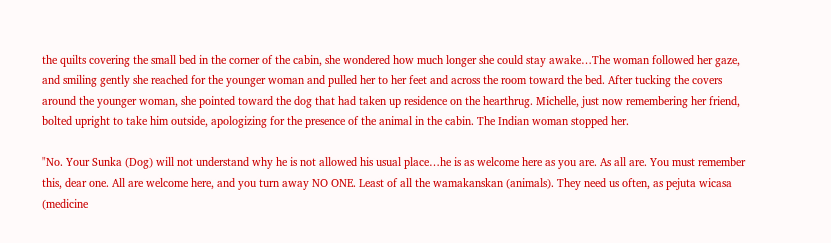the quilts covering the small bed in the corner of the cabin, she wondered how much longer she could stay awake…The woman followed her gaze, and smiling gently she reached for the younger woman and pulled her to her feet and across the room toward the bed. After tucking the covers around the younger woman, she pointed toward the dog that had taken up residence on the hearthrug. Michelle, just now remembering her friend, bolted upright to take him outside, apologizing for the presence of the animal in the cabin. The Indian woman stopped her.

"No. Your Sunka (Dog) will not understand why he is not allowed his usual place…he is as welcome here as you are. As all are. You must remember this, dear one. All are welcome here, and you turn away NO ONE. Least of all the wamakanskan (animals). They need us often, as pejuta wicasa (medicine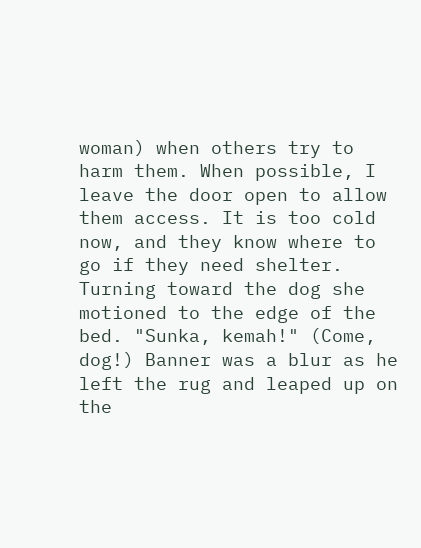woman) when others try to harm them. When possible, I leave the door open to allow them access. It is too cold now, and they know where to go if they need shelter. Turning toward the dog she motioned to the edge of the bed. "Sunka, kemah!" (Come, dog!) Banner was a blur as he left the rug and leaped up on the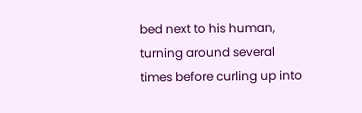bed next to his human, turning around several times before curling up into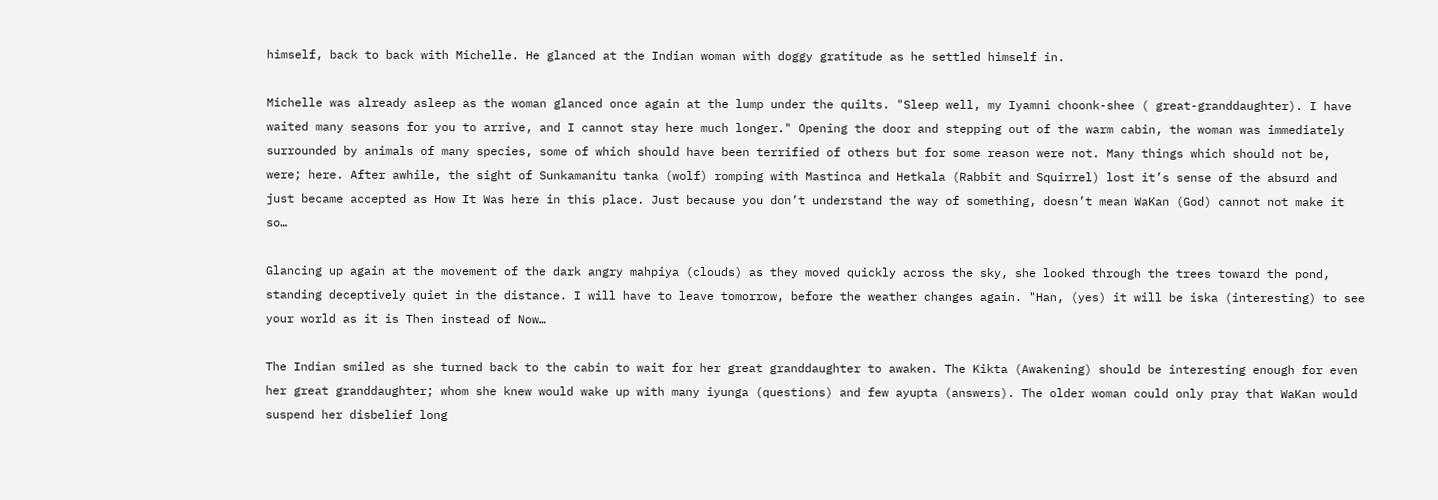himself, back to back with Michelle. He glanced at the Indian woman with doggy gratitude as he settled himself in.

Michelle was already asleep as the woman glanced once again at the lump under the quilts. "Sleep well, my Iyamni choonk-shee ( great-granddaughter). I have waited many seasons for you to arrive, and I cannot stay here much longer." Opening the door and stepping out of the warm cabin, the woman was immediately surrounded by animals of many species, some of which should have been terrified of others but for some reason were not. Many things which should not be, were; here. After awhile, the sight of Sunkamanitu tanka (wolf) romping with Mastinca and Hetkala (Rabbit and Squirrel) lost it’s sense of the absurd and just became accepted as How It Was here in this place. Just because you don’t understand the way of something, doesn’t mean WaKan (God) cannot not make it so…

Glancing up again at the movement of the dark angry mahpiya (clouds) as they moved quickly across the sky, she looked through the trees toward the pond, standing deceptively quiet in the distance. I will have to leave tomorrow, before the weather changes again. "Han, (yes) it will be iska (interesting) to see your world as it is Then instead of Now…

The Indian smiled as she turned back to the cabin to wait for her great granddaughter to awaken. The Kikta (Awakening) should be interesting enough for even her great granddaughter; whom she knew would wake up with many iyunga (questions) and few ayupta (answers). The older woman could only pray that WaKan would suspend her disbelief long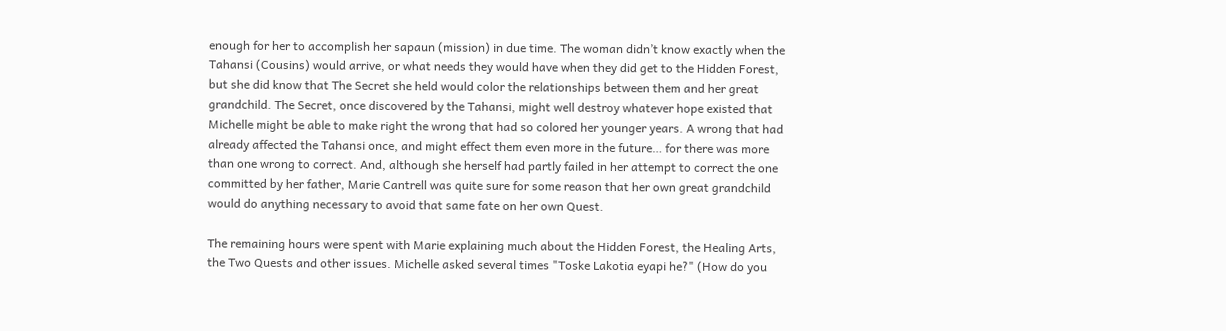enough for her to accomplish her sapaun (mission) in due time. The woman didn’t know exactly when the Tahansi (Cousins) would arrive, or what needs they would have when they did get to the Hidden Forest, but she did know that The Secret she held would color the relationships between them and her great grandchild. The Secret, once discovered by the Tahansi, might well destroy whatever hope existed that Michelle might be able to make right the wrong that had so colored her younger years. A wrong that had already affected the Tahansi once, and might effect them even more in the future… for there was more than one wrong to correct. And, although she herself had partly failed in her attempt to correct the one committed by her father, Marie Cantrell was quite sure for some reason that her own great grandchild would do anything necessary to avoid that same fate on her own Quest.

The remaining hours were spent with Marie explaining much about the Hidden Forest, the Healing Arts, the Two Quests and other issues. Michelle asked several times "Toske Lakotia eyapi he?" (How do you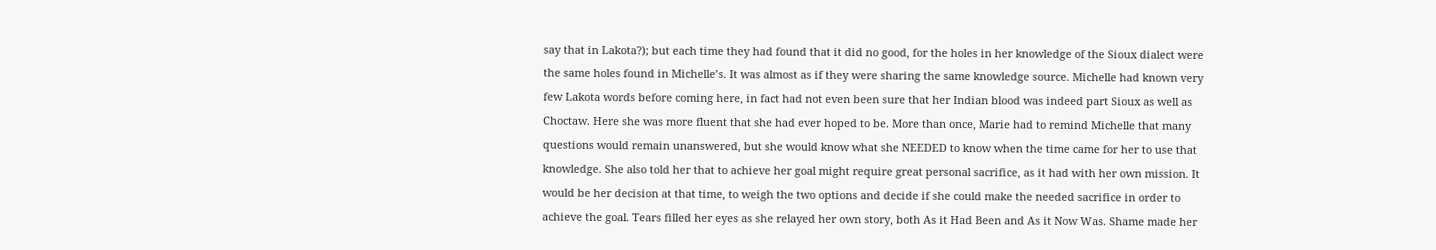say that in Lakota?); but each time they had found that it did no good, for the holes in her knowledge of the Sioux dialect were the same holes found in Michelle’s. It was almost as if they were sharing the same knowledge source. Michelle had known very few Lakota words before coming here, in fact had not even been sure that her Indian blood was indeed part Sioux as well as Choctaw. Here she was more fluent that she had ever hoped to be. More than once, Marie had to remind Michelle that many questions would remain unanswered, but she would know what she NEEDED to know when the time came for her to use that knowledge. She also told her that to achieve her goal might require great personal sacrifice, as it had with her own mission. It would be her decision at that time, to weigh the two options and decide if she could make the needed sacrifice in order to achieve the goal. Tears filled her eyes as she relayed her own story, both As it Had Been and As it Now Was. Shame made her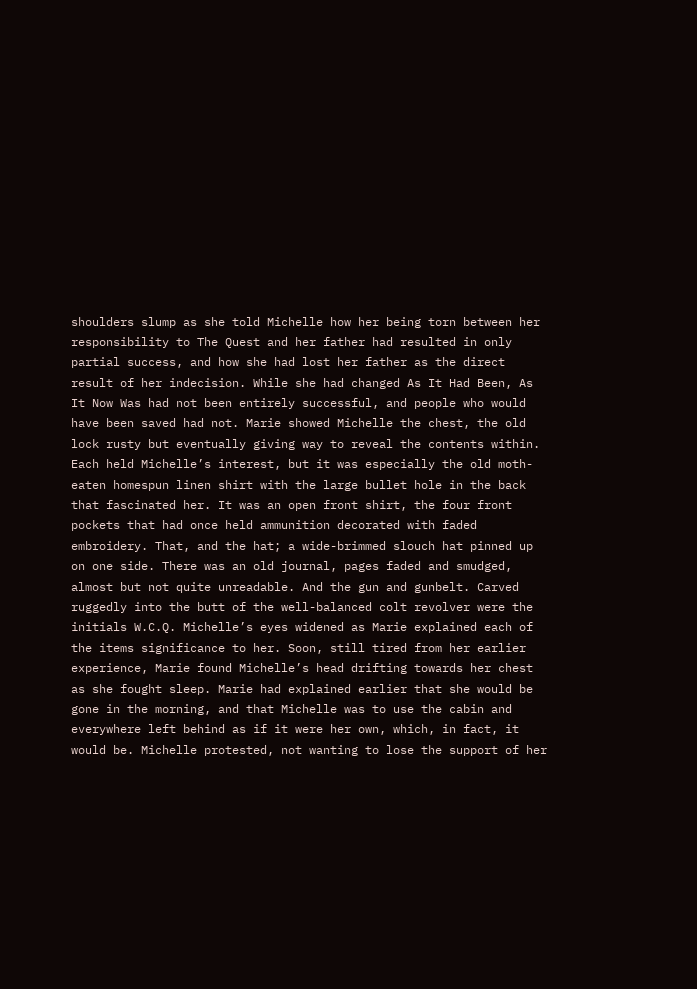shoulders slump as she told Michelle how her being torn between her responsibility to The Quest and her father had resulted in only partial success, and how she had lost her father as the direct result of her indecision. While she had changed As It Had Been, As It Now Was had not been entirely successful, and people who would have been saved had not. Marie showed Michelle the chest, the old lock rusty but eventually giving way to reveal the contents within. Each held Michelle’s interest, but it was especially the old moth-eaten homespun linen shirt with the large bullet hole in the back that fascinated her. It was an open front shirt, the four front pockets that had once held ammunition decorated with faded embroidery. That, and the hat; a wide-brimmed slouch hat pinned up on one side. There was an old journal, pages faded and smudged, almost but not quite unreadable. And the gun and gunbelt. Carved ruggedly into the butt of the well-balanced colt revolver were the initials W.C.Q. Michelle’s eyes widened as Marie explained each of the items significance to her. Soon, still tired from her earlier experience, Marie found Michelle’s head drifting towards her chest as she fought sleep. Marie had explained earlier that she would be gone in the morning, and that Michelle was to use the cabin and everywhere left behind as if it were her own, which, in fact, it would be. Michelle protested, not wanting to lose the support of her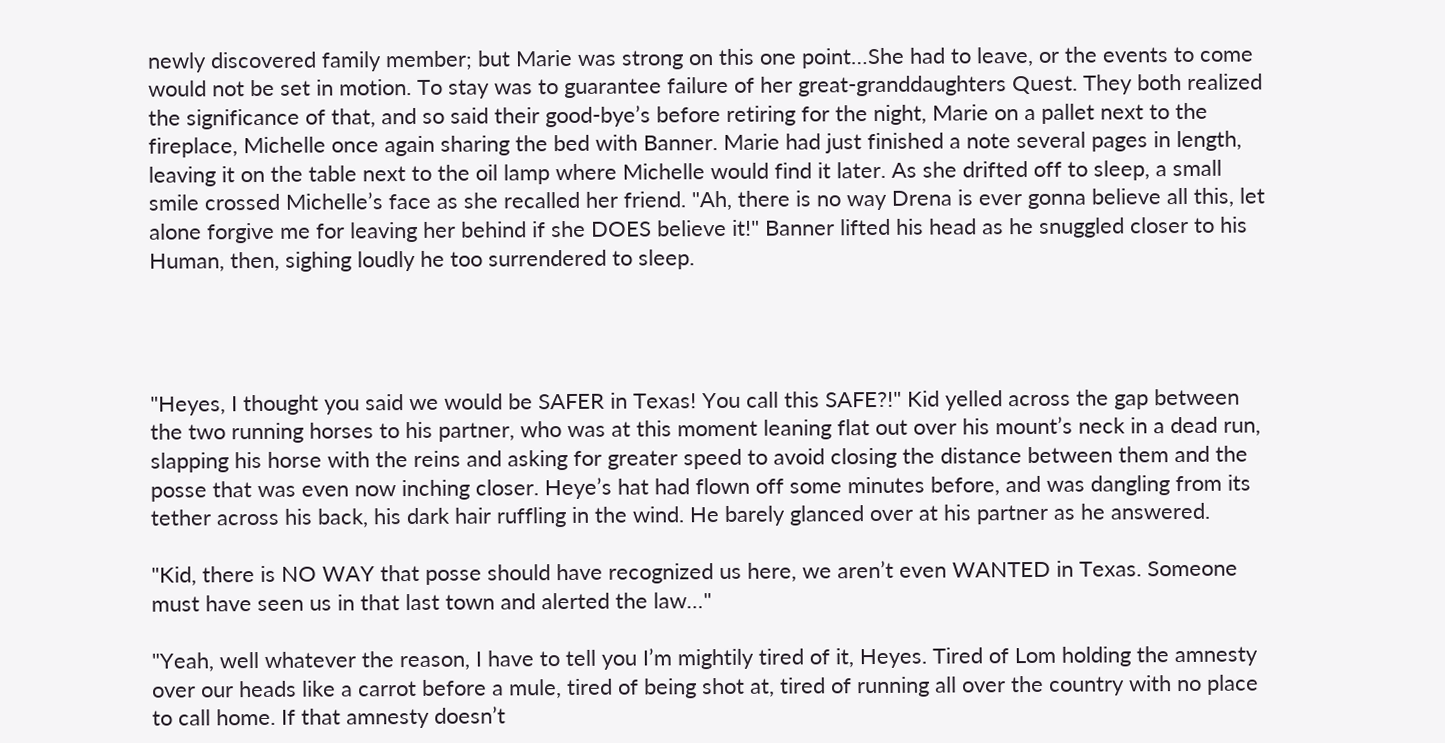newly discovered family member; but Marie was strong on this one point…She had to leave, or the events to come would not be set in motion. To stay was to guarantee failure of her great-granddaughters Quest. They both realized the significance of that, and so said their good-bye’s before retiring for the night, Marie on a pallet next to the fireplace, Michelle once again sharing the bed with Banner. Marie had just finished a note several pages in length, leaving it on the table next to the oil lamp where Michelle would find it later. As she drifted off to sleep, a small smile crossed Michelle’s face as she recalled her friend. "Ah, there is no way Drena is ever gonna believe all this, let alone forgive me for leaving her behind if she DOES believe it!" Banner lifted his head as he snuggled closer to his Human, then, sighing loudly he too surrendered to sleep.




"Heyes, I thought you said we would be SAFER in Texas! You call this SAFE?!" Kid yelled across the gap between the two running horses to his partner, who was at this moment leaning flat out over his mount’s neck in a dead run, slapping his horse with the reins and asking for greater speed to avoid closing the distance between them and the posse that was even now inching closer. Heye’s hat had flown off some minutes before, and was dangling from its tether across his back, his dark hair ruffling in the wind. He barely glanced over at his partner as he answered.

"Kid, there is NO WAY that posse should have recognized us here, we aren’t even WANTED in Texas. Someone must have seen us in that last town and alerted the law…"

"Yeah, well whatever the reason, I have to tell you I’m mightily tired of it, Heyes. Tired of Lom holding the amnesty over our heads like a carrot before a mule, tired of being shot at, tired of running all over the country with no place to call home. If that amnesty doesn’t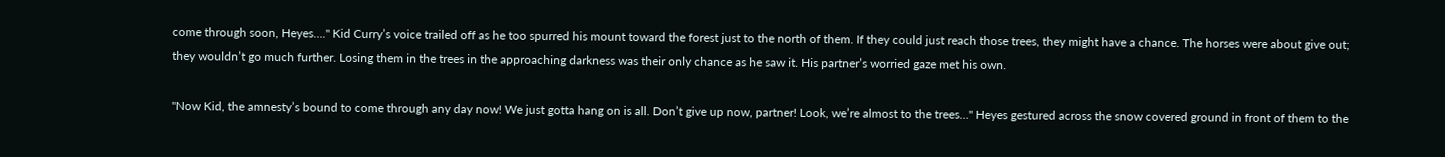come through soon, Heyes…." Kid Curry’s voice trailed off as he too spurred his mount toward the forest just to the north of them. If they could just reach those trees, they might have a chance. The horses were about give out; they wouldn’t go much further. Losing them in the trees in the approaching darkness was their only chance as he saw it. His partner’s worried gaze met his own.

"Now Kid, the amnesty’s bound to come through any day now! We just gotta hang on is all. Don’t give up now, partner! Look, we’re almost to the trees…" Heyes gestured across the snow covered ground in front of them to the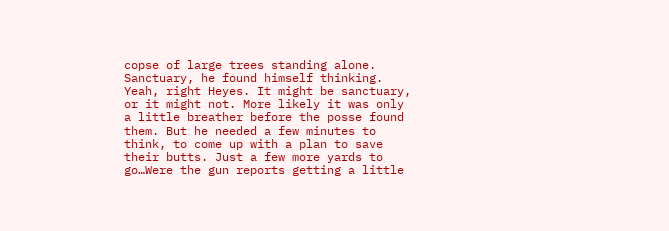copse of large trees standing alone. Sanctuary, he found himself thinking. Yeah, right Heyes. It might be sanctuary, or it might not. More likely it was only a little breather before the posse found them. But he needed a few minutes to think, to come up with a plan to save their butts. Just a few more yards to go…Were the gun reports getting a little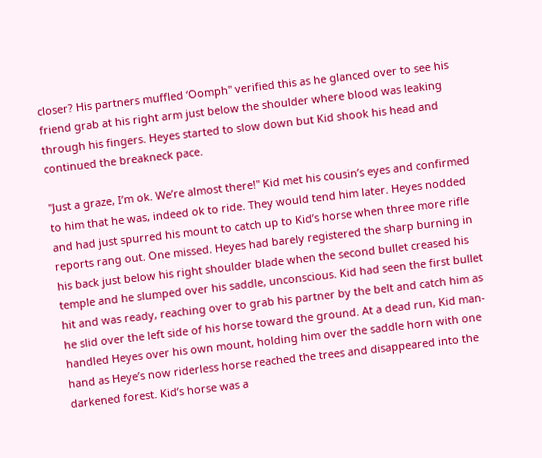closer? His partners muffled ‘Oomph" verified this as he glanced over to see his friend grab at his right arm just below the shoulder where blood was leaking through his fingers. Heyes started to slow down but Kid shook his head and continued the breakneck pace.

"Just a graze, I’m ok. We’re almost there!" Kid met his cousin’s eyes and confirmed to him that he was, indeed ok to ride. They would tend him later. Heyes nodded and had just spurred his mount to catch up to Kid’s horse when three more rifle reports rang out. One missed. Heyes had barely registered the sharp burning in his back just below his right shoulder blade when the second bullet creased his temple and he slumped over his saddle, unconscious. Kid had seen the first bullet hit and was ready, reaching over to grab his partner by the belt and catch him as he slid over the left side of his horse toward the ground. At a dead run, Kid man-handled Heyes over his own mount, holding him over the saddle horn with one hand as Heye’s now riderless horse reached the trees and disappeared into the darkened forest. Kid’s horse was a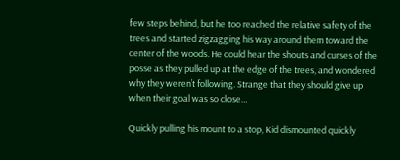few steps behind, but he too reached the relative safety of the trees and started zigzagging his way around them toward the center of the woods. He could hear the shouts and curses of the posse as they pulled up at the edge of the trees, and wondered why they weren’t following. Strange that they should give up when their goal was so close…

Quickly pulling his mount to a stop, Kid dismounted quickly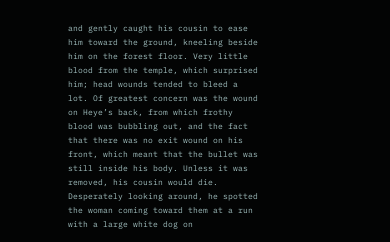and gently caught his cousin to ease him toward the ground, kneeling beside him on the forest floor. Very little blood from the temple, which surprised him; head wounds tended to bleed a lot. Of greatest concern was the wound on Heye’s back, from which frothy blood was bubbling out, and the fact that there was no exit wound on his front, which meant that the bullet was still inside his body. Unless it was removed, his cousin would die. Desperately looking around, he spotted the woman coming toward them at a run with a large white dog on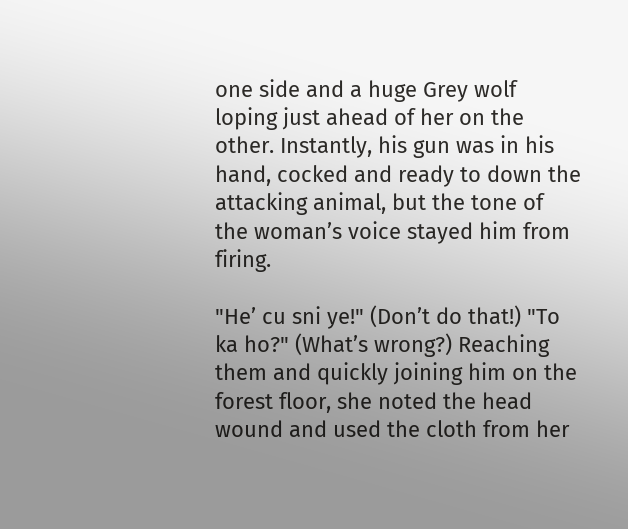one side and a huge Grey wolf loping just ahead of her on the other. Instantly, his gun was in his hand, cocked and ready to down the attacking animal, but the tone of the woman’s voice stayed him from firing.

"He’ cu sni ye!" (Don’t do that!) "To ka ho?" (What’s wrong?) Reaching them and quickly joining him on the forest floor, she noted the head wound and used the cloth from her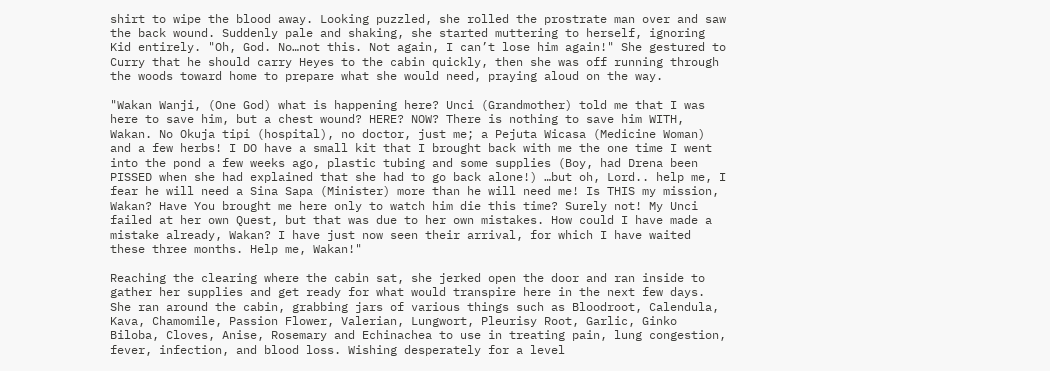shirt to wipe the blood away. Looking puzzled, she rolled the prostrate man over and saw the back wound. Suddenly pale and shaking, she started muttering to herself, ignoring Kid entirely. "Oh, God. No…not this. Not again, I can’t lose him again!" She gestured to Curry that he should carry Heyes to the cabin quickly, then she was off running through the woods toward home to prepare what she would need, praying aloud on the way.

"Wakan Wanji, (One God) what is happening here? Unci (Grandmother) told me that I was here to save him, but a chest wound? HERE? NOW? There is nothing to save him WITH, Wakan. No Okuja tipi (hospital), no doctor, just me; a Pejuta Wicasa (Medicine Woman) and a few herbs! I DO have a small kit that I brought back with me the one time I went into the pond a few weeks ago, plastic tubing and some supplies (Boy, had Drena been PISSED when she had explained that she had to go back alone!) …but oh, Lord.. help me, I fear he will need a Sina Sapa (Minister) more than he will need me! Is THIS my mission, Wakan? Have You brought me here only to watch him die this time? Surely not! My Unci failed at her own Quest, but that was due to her own mistakes. How could I have made a mistake already, Wakan? I have just now seen their arrival, for which I have waited these three months. Help me, Wakan!"

Reaching the clearing where the cabin sat, she jerked open the door and ran inside to gather her supplies and get ready for what would transpire here in the next few days. She ran around the cabin, grabbing jars of various things such as Bloodroot, Calendula, Kava, Chamomile, Passion Flower, Valerian, Lungwort, Pleurisy Root, Garlic, Ginko Biloba, Cloves, Anise, Rosemary and Echinachea to use in treating pain, lung congestion, fever, infection, and blood loss. Wishing desperately for a level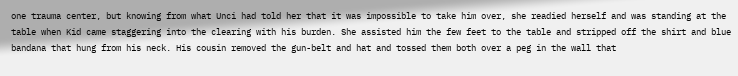one trauma center, but knowing from what Unci had told her that it was impossible to take him over, she readied herself and was standing at the table when Kid came staggering into the clearing with his burden. She assisted him the few feet to the table and stripped off the shirt and blue bandana that hung from his neck. His cousin removed the gun-belt and hat and tossed them both over a peg in the wall that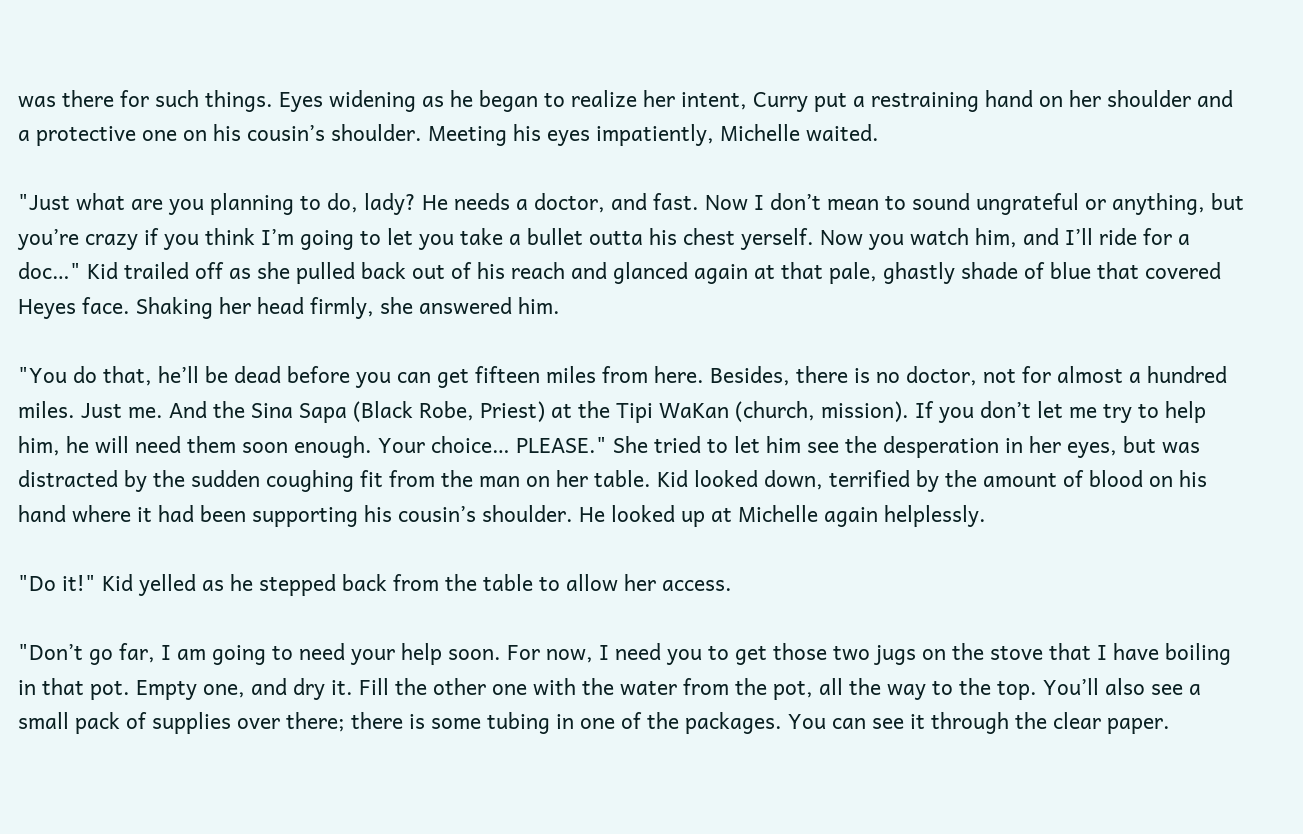was there for such things. Eyes widening as he began to realize her intent, Curry put a restraining hand on her shoulder and a protective one on his cousin’s shoulder. Meeting his eyes impatiently, Michelle waited.

"Just what are you planning to do, lady? He needs a doctor, and fast. Now I don’t mean to sound ungrateful or anything, but you’re crazy if you think I’m going to let you take a bullet outta his chest yerself. Now you watch him, and I’ll ride for a doc…" Kid trailed off as she pulled back out of his reach and glanced again at that pale, ghastly shade of blue that covered Heyes face. Shaking her head firmly, she answered him.

"You do that, he’ll be dead before you can get fifteen miles from here. Besides, there is no doctor, not for almost a hundred miles. Just me. And the Sina Sapa (Black Robe, Priest) at the Tipi WaKan (church, mission). If you don’t let me try to help him, he will need them soon enough. Your choice… PLEASE." She tried to let him see the desperation in her eyes, but was distracted by the sudden coughing fit from the man on her table. Kid looked down, terrified by the amount of blood on his hand where it had been supporting his cousin’s shoulder. He looked up at Michelle again helplessly.

"Do it!" Kid yelled as he stepped back from the table to allow her access.

"Don’t go far, I am going to need your help soon. For now, I need you to get those two jugs on the stove that I have boiling in that pot. Empty one, and dry it. Fill the other one with the water from the pot, all the way to the top. You’ll also see a small pack of supplies over there; there is some tubing in one of the packages. You can see it through the clear paper.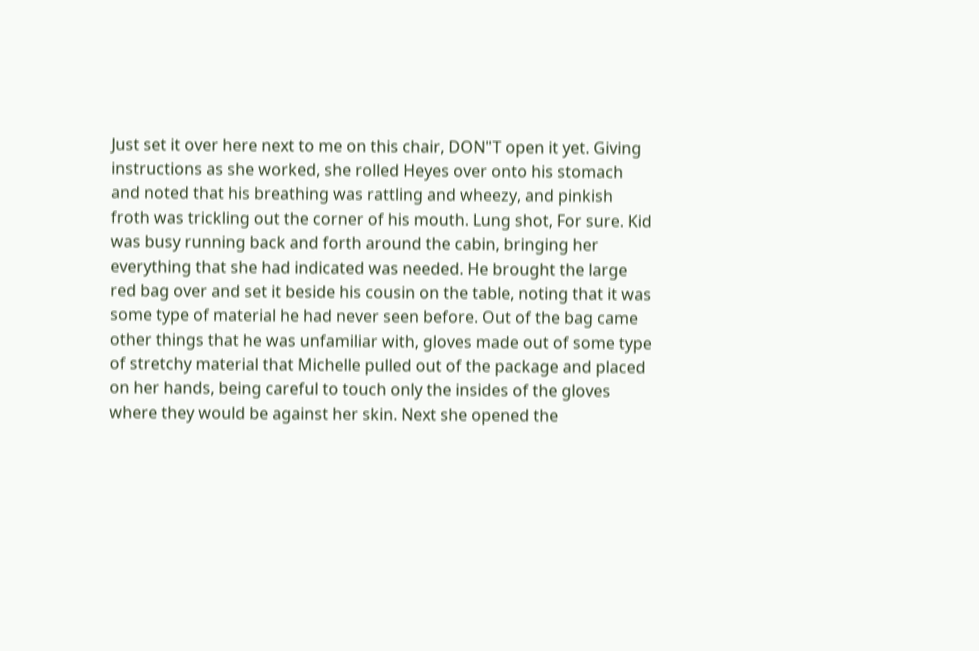Just set it over here next to me on this chair, DON"T open it yet. Giving instructions as she worked, she rolled Heyes over onto his stomach and noted that his breathing was rattling and wheezy, and pinkish froth was trickling out the corner of his mouth. Lung shot, For sure. Kid was busy running back and forth around the cabin, bringing her everything that she had indicated was needed. He brought the large red bag over and set it beside his cousin on the table, noting that it was some type of material he had never seen before. Out of the bag came other things that he was unfamiliar with, gloves made out of some type of stretchy material that Michelle pulled out of the package and placed on her hands, being careful to touch only the insides of the gloves where they would be against her skin. Next she opened the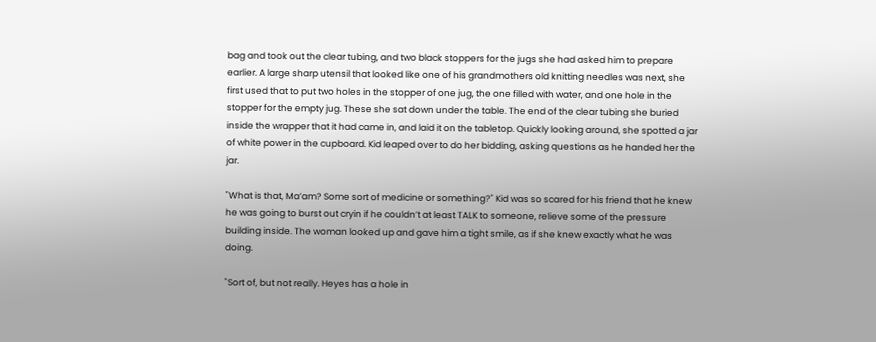bag and took out the clear tubing, and two black stoppers for the jugs she had asked him to prepare earlier. A large sharp utensil that looked like one of his grandmothers old knitting needles was next, she first used that to put two holes in the stopper of one jug, the one filled with water, and one hole in the stopper for the empty jug. These she sat down under the table. The end of the clear tubing she buried inside the wrapper that it had came in, and laid it on the tabletop. Quickly looking around, she spotted a jar of white power in the cupboard. Kid leaped over to do her bidding, asking questions as he handed her the jar.

"What is that, Ma’am? Some sort of medicine or something?" Kid was so scared for his friend that he knew he was going to burst out cryin if he couldn’t at least TALK to someone, relieve some of the pressure building inside. The woman looked up and gave him a tight smile, as if she knew exactly what he was doing.

"Sort of, but not really. Heyes has a hole in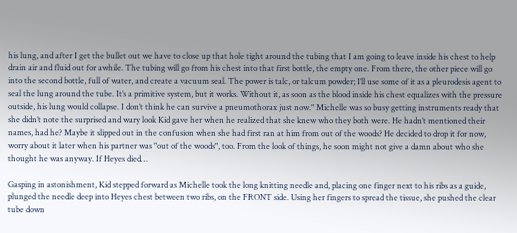his lung, and after I get the bullet out we have to close up that hole tight around the tubing that I am going to leave inside his chest to help drain air and fluid out for awhile. The tubing will go from his chest into that first bottle, the empty one. From there, the other piece will go into the second bottle, full of water, and create a vacuum seal. The power is talc, or talcum powder; I’ll use some of it as a pleurodesis agent to seal the lung around the tube. It’s a primitive system, but it works. Without it, as soon as the blood inside his chest equalizes with the pressure outside, his lung would collapse. I don’t think he can survive a pneumothorax just now." Michelle was so busy getting instruments ready that she didn’t note the surprised and wary look Kid gave her when he realized that she knew who they both were. He hadn’t mentioned their names, had he? Maybe it slipped out in the confusion when she had first ran at him from out of the woods? He decided to drop it for now, worry about it later when his partner was "out of the woods", too. From the look of things, he soon might not give a damn about who she thought he was anyway. If Heyes died…

Gasping in astonishment, Kid stepped forward as Michelle took the long knitting needle and, placing one finger next to his ribs as a guide, plunged the needle deep into Heyes chest between two ribs, on the FRONT side. Using her fingers to spread the tissue, she pushed the clear tube down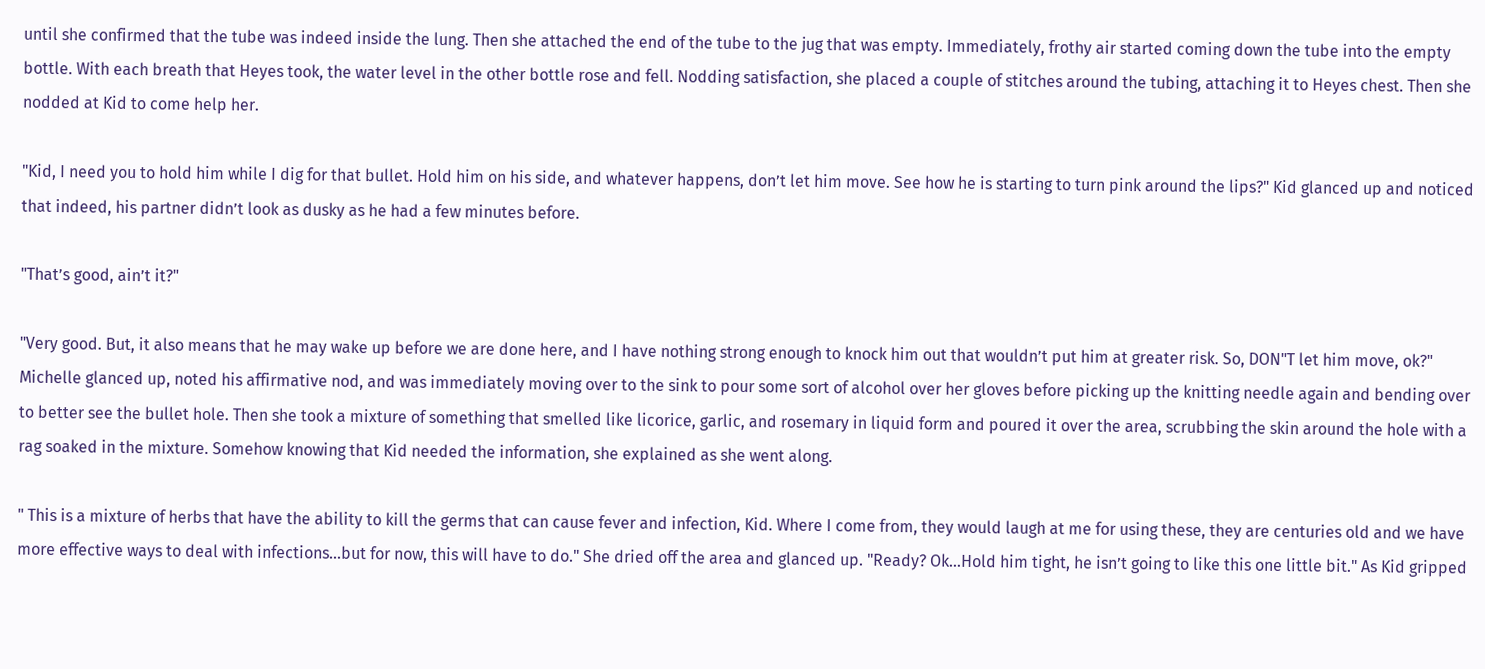until she confirmed that the tube was indeed inside the lung. Then she attached the end of the tube to the jug that was empty. Immediately, frothy air started coming down the tube into the empty bottle. With each breath that Heyes took, the water level in the other bottle rose and fell. Nodding satisfaction, she placed a couple of stitches around the tubing, attaching it to Heyes chest. Then she nodded at Kid to come help her.

"Kid, I need you to hold him while I dig for that bullet. Hold him on his side, and whatever happens, don’t let him move. See how he is starting to turn pink around the lips?" Kid glanced up and noticed that indeed, his partner didn’t look as dusky as he had a few minutes before.

"That’s good, ain’t it?"

"Very good. But, it also means that he may wake up before we are done here, and I have nothing strong enough to knock him out that wouldn’t put him at greater risk. So, DON"T let him move, ok?" Michelle glanced up, noted his affirmative nod, and was immediately moving over to the sink to pour some sort of alcohol over her gloves before picking up the knitting needle again and bending over to better see the bullet hole. Then she took a mixture of something that smelled like licorice, garlic, and rosemary in liquid form and poured it over the area, scrubbing the skin around the hole with a rag soaked in the mixture. Somehow knowing that Kid needed the information, she explained as she went along.

" This is a mixture of herbs that have the ability to kill the germs that can cause fever and infection, Kid. Where I come from, they would laugh at me for using these, they are centuries old and we have more effective ways to deal with infections…but for now, this will have to do." She dried off the area and glanced up. "Ready? Ok…Hold him tight, he isn’t going to like this one little bit." As Kid gripped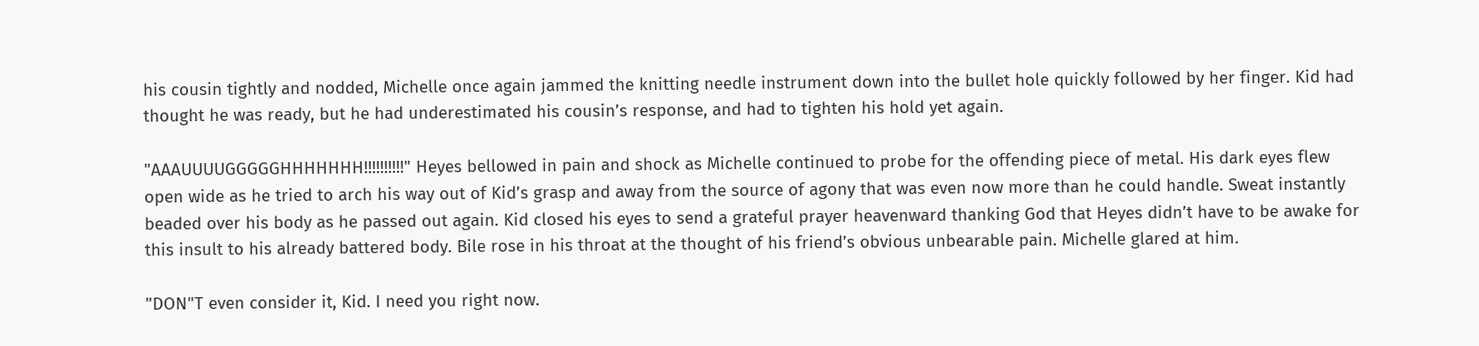his cousin tightly and nodded, Michelle once again jammed the knitting needle instrument down into the bullet hole quickly followed by her finger. Kid had thought he was ready, but he had underestimated his cousin’s response, and had to tighten his hold yet again.

"AAAUUUUGGGGGHHHHHHH!!!!!!!!!!" Heyes bellowed in pain and shock as Michelle continued to probe for the offending piece of metal. His dark eyes flew open wide as he tried to arch his way out of Kid’s grasp and away from the source of agony that was even now more than he could handle. Sweat instantly beaded over his body as he passed out again. Kid closed his eyes to send a grateful prayer heavenward thanking God that Heyes didn’t have to be awake for this insult to his already battered body. Bile rose in his throat at the thought of his friend’s obvious unbearable pain. Michelle glared at him.

"DON"T even consider it, Kid. I need you right now.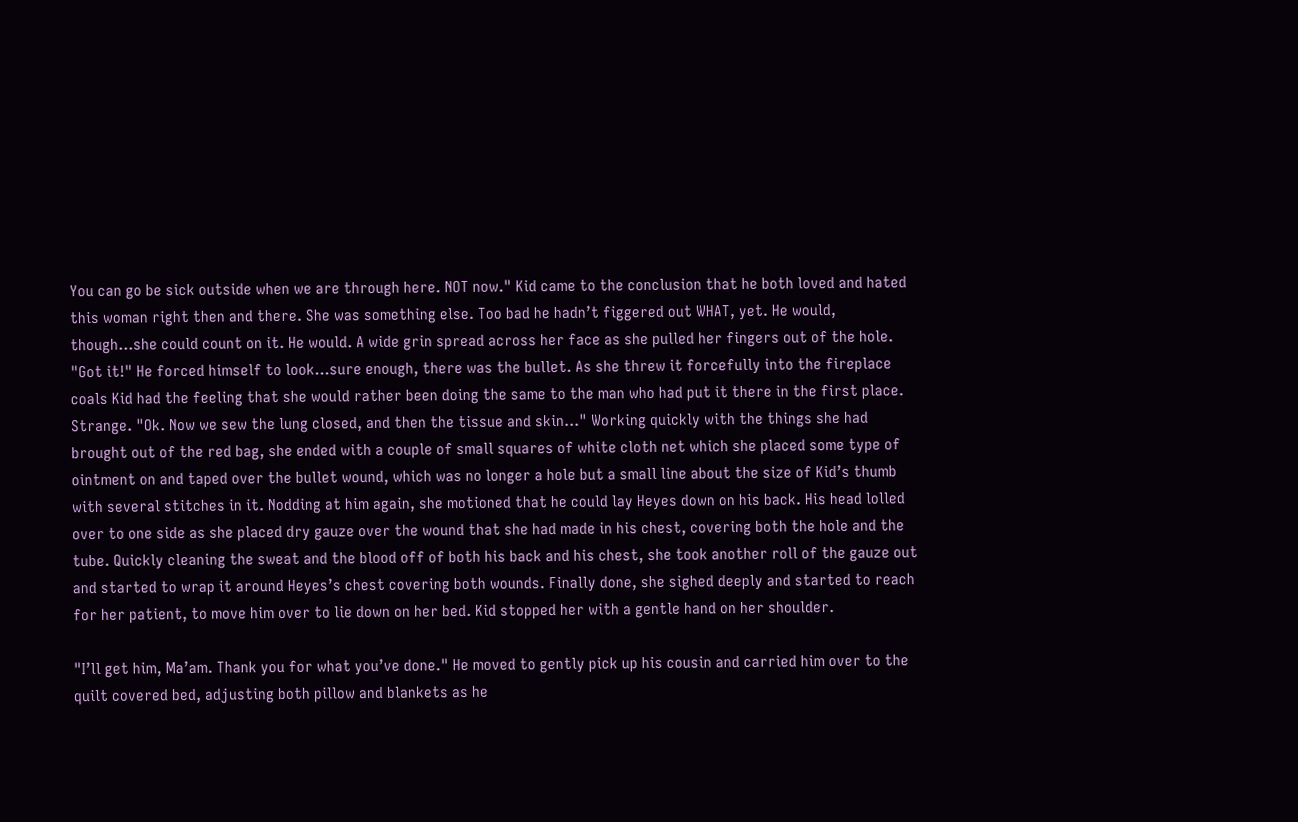You can go be sick outside when we are through here. NOT now." Kid came to the conclusion that he both loved and hated this woman right then and there. She was something else. Too bad he hadn’t figgered out WHAT, yet. He would, though…she could count on it. He would. A wide grin spread across her face as she pulled her fingers out of the hole. "Got it!" He forced himself to look…sure enough, there was the bullet. As she threw it forcefully into the fireplace coals Kid had the feeling that she would rather been doing the same to the man who had put it there in the first place. Strange. "Ok. Now we sew the lung closed, and then the tissue and skin…" Working quickly with the things she had brought out of the red bag, she ended with a couple of small squares of white cloth net which she placed some type of ointment on and taped over the bullet wound, which was no longer a hole but a small line about the size of Kid’s thumb with several stitches in it. Nodding at him again, she motioned that he could lay Heyes down on his back. His head lolled over to one side as she placed dry gauze over the wound that she had made in his chest, covering both the hole and the tube. Quickly cleaning the sweat and the blood off of both his back and his chest, she took another roll of the gauze out and started to wrap it around Heyes’s chest covering both wounds. Finally done, she sighed deeply and started to reach for her patient, to move him over to lie down on her bed. Kid stopped her with a gentle hand on her shoulder.

"I’ll get him, Ma’am. Thank you for what you’ve done." He moved to gently pick up his cousin and carried him over to the quilt covered bed, adjusting both pillow and blankets as he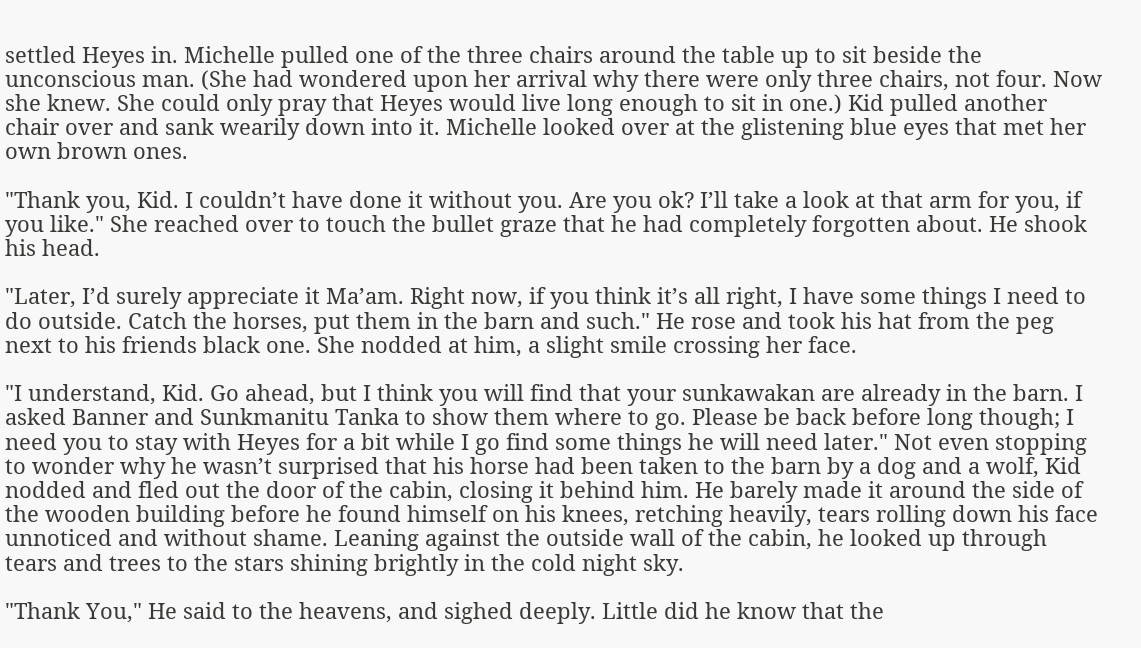settled Heyes in. Michelle pulled one of the three chairs around the table up to sit beside the unconscious man. (She had wondered upon her arrival why there were only three chairs, not four. Now she knew. She could only pray that Heyes would live long enough to sit in one.) Kid pulled another chair over and sank wearily down into it. Michelle looked over at the glistening blue eyes that met her own brown ones.

"Thank you, Kid. I couldn’t have done it without you. Are you ok? I’ll take a look at that arm for you, if you like." She reached over to touch the bullet graze that he had completely forgotten about. He shook his head.

"Later, I’d surely appreciate it Ma’am. Right now, if you think it’s all right, I have some things I need to do outside. Catch the horses, put them in the barn and such." He rose and took his hat from the peg next to his friends black one. She nodded at him, a slight smile crossing her face.

"I understand, Kid. Go ahead, but I think you will find that your sunkawakan are already in the barn. I asked Banner and Sunkmanitu Tanka to show them where to go. Please be back before long though; I need you to stay with Heyes for a bit while I go find some things he will need later." Not even stopping to wonder why he wasn’t surprised that his horse had been taken to the barn by a dog and a wolf, Kid nodded and fled out the door of the cabin, closing it behind him. He barely made it around the side of the wooden building before he found himself on his knees, retching heavily, tears rolling down his face unnoticed and without shame. Leaning against the outside wall of the cabin, he looked up through tears and trees to the stars shining brightly in the cold night sky.

"Thank You," He said to the heavens, and sighed deeply. Little did he know that the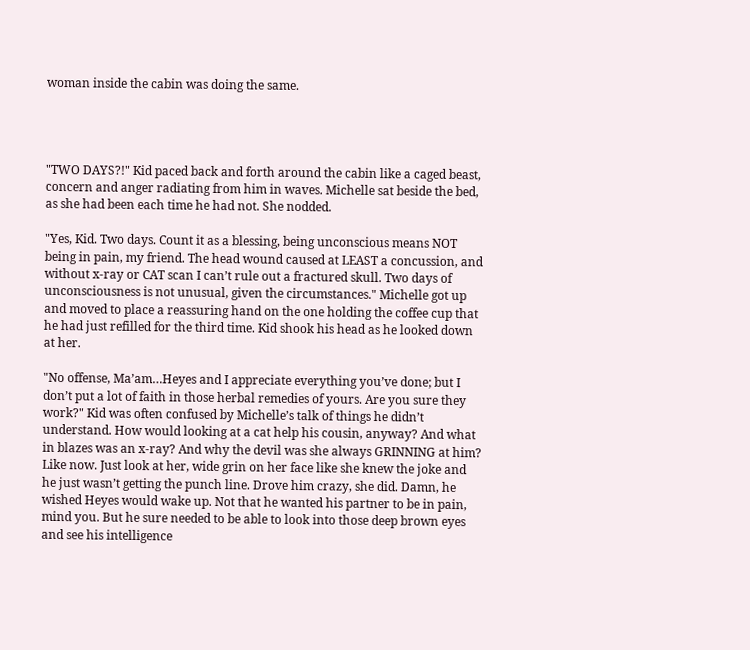woman inside the cabin was doing the same.




"TWO DAYS?!" Kid paced back and forth around the cabin like a caged beast, concern and anger radiating from him in waves. Michelle sat beside the bed, as she had been each time he had not. She nodded.

"Yes, Kid. Two days. Count it as a blessing, being unconscious means NOT being in pain, my friend. The head wound caused at LEAST a concussion, and without x-ray or CAT scan I can’t rule out a fractured skull. Two days of unconsciousness is not unusual, given the circumstances." Michelle got up and moved to place a reassuring hand on the one holding the coffee cup that he had just refilled for the third time. Kid shook his head as he looked down at her.

"No offense, Ma’am…Heyes and I appreciate everything you’ve done; but I don’t put a lot of faith in those herbal remedies of yours. Are you sure they work?" Kid was often confused by Michelle’s talk of things he didn’t understand. How would looking at a cat help his cousin, anyway? And what in blazes was an x-ray? And why the devil was she always GRINNING at him? Like now. Just look at her, wide grin on her face like she knew the joke and he just wasn’t getting the punch line. Drove him crazy, she did. Damn, he wished Heyes would wake up. Not that he wanted his partner to be in pain, mind you. But he sure needed to be able to look into those deep brown eyes and see his intelligence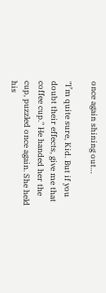once again shining out…

"I’m quite sure, Kid. But if you doubt their effects, give me that coffee cup." He handed her the cup, puzzled once again. She held his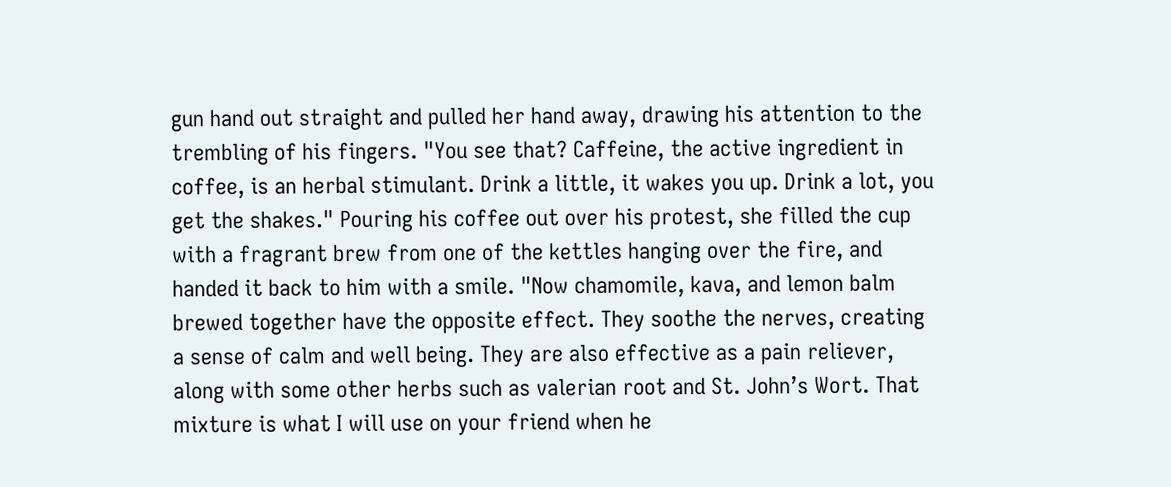gun hand out straight and pulled her hand away, drawing his attention to the trembling of his fingers. "You see that? Caffeine, the active ingredient in coffee, is an herbal stimulant. Drink a little, it wakes you up. Drink a lot, you get the shakes." Pouring his coffee out over his protest, she filled the cup with a fragrant brew from one of the kettles hanging over the fire, and handed it back to him with a smile. "Now chamomile, kava, and lemon balm brewed together have the opposite effect. They soothe the nerves, creating a sense of calm and well being. They are also effective as a pain reliever, along with some other herbs such as valerian root and St. John’s Wort. That mixture is what I will use on your friend when he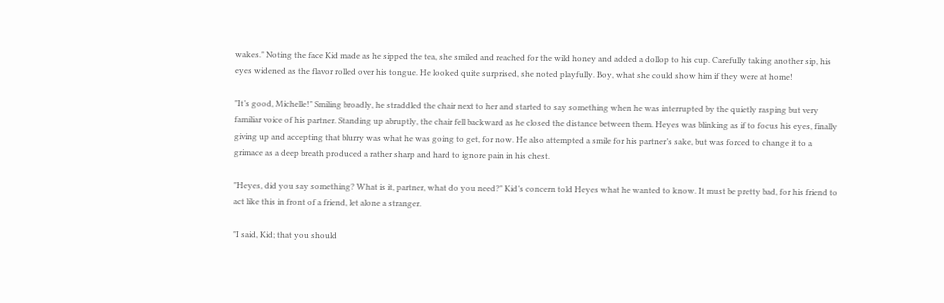wakes." Noting the face Kid made as he sipped the tea, she smiled and reached for the wild honey and added a dollop to his cup. Carefully taking another sip, his eyes widened as the flavor rolled over his tongue. He looked quite surprised, she noted playfully. Boy, what she could show him if they were at home!

"It’s good, Michelle!" Smiling broadly, he straddled the chair next to her and started to say something when he was interrupted by the quietly rasping but very familiar voice of his partner. Standing up abruptly, the chair fell backward as he closed the distance between them. Heyes was blinking as if to focus his eyes, finally giving up and accepting that blurry was what he was going to get, for now. He also attempted a smile for his partner’s sake, but was forced to change it to a grimace as a deep breath produced a rather sharp and hard to ignore pain in his chest.

"Heyes, did you say something? What is it, partner, what do you need?" Kid’s concern told Heyes what he wanted to know. It must be pretty bad, for his friend to act like this in front of a friend, let alone a stranger.

"I said, Kid; that you should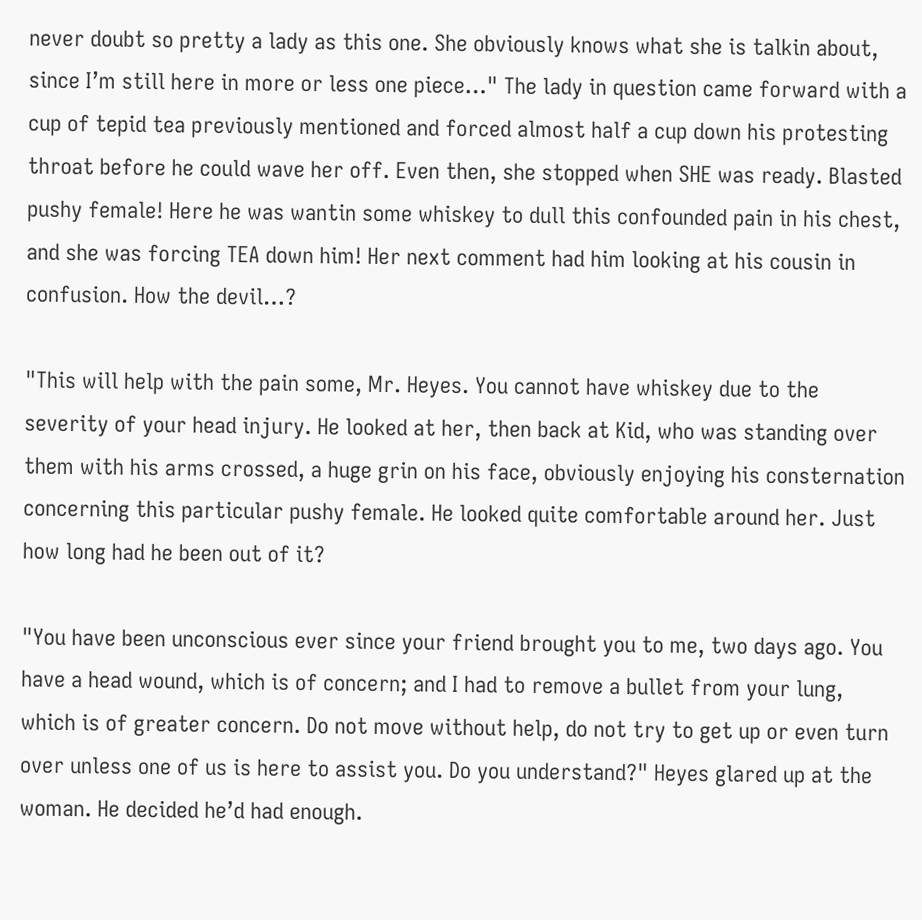never doubt so pretty a lady as this one. She obviously knows what she is talkin about, since I’m still here in more or less one piece…" The lady in question came forward with a cup of tepid tea previously mentioned and forced almost half a cup down his protesting throat before he could wave her off. Even then, she stopped when SHE was ready. Blasted pushy female! Here he was wantin some whiskey to dull this confounded pain in his chest, and she was forcing TEA down him! Her next comment had him looking at his cousin in confusion. How the devil…?

"This will help with the pain some, Mr. Heyes. You cannot have whiskey due to the severity of your head injury. He looked at her, then back at Kid, who was standing over them with his arms crossed, a huge grin on his face, obviously enjoying his consternation concerning this particular pushy female. He looked quite comfortable around her. Just how long had he been out of it?

"You have been unconscious ever since your friend brought you to me, two days ago. You have a head wound, which is of concern; and I had to remove a bullet from your lung, which is of greater concern. Do not move without help, do not try to get up or even turn over unless one of us is here to assist you. Do you understand?" Heyes glared up at the woman. He decided he’d had enough.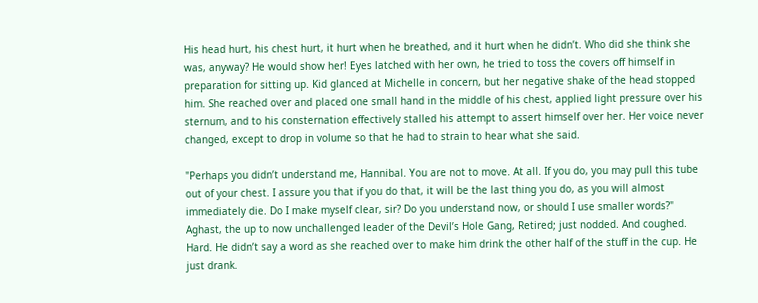His head hurt, his chest hurt, it hurt when he breathed, and it hurt when he didn’t. Who did she think she was, anyway? He would show her! Eyes latched with her own, he tried to toss the covers off himself in preparation for sitting up. Kid glanced at Michelle in concern, but her negative shake of the head stopped him. She reached over and placed one small hand in the middle of his chest, applied light pressure over his sternum, and to his consternation effectively stalled his attempt to assert himself over her. Her voice never changed, except to drop in volume so that he had to strain to hear what she said.

"Perhaps you didn’t understand me, Hannibal. You are not to move. At all. If you do, you may pull this tube out of your chest. I assure you that if you do that, it will be the last thing you do, as you will almost immediately die. Do I make myself clear, sir? Do you understand now, or should I use smaller words?" Aghast, the up to now unchallenged leader of the Devil’s Hole Gang, Retired; just nodded. And coughed. Hard. He didn’t say a word as she reached over to make him drink the other half of the stuff in the cup. He just drank.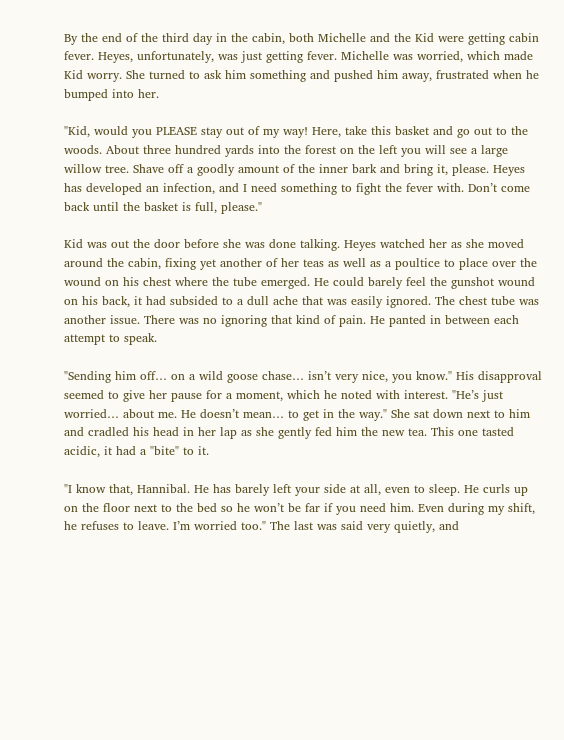By the end of the third day in the cabin, both Michelle and the Kid were getting cabin fever. Heyes, unfortunately, was just getting fever. Michelle was worried, which made Kid worry. She turned to ask him something and pushed him away, frustrated when he bumped into her.

"Kid, would you PLEASE stay out of my way! Here, take this basket and go out to the woods. About three hundred yards into the forest on the left you will see a large willow tree. Shave off a goodly amount of the inner bark and bring it, please. Heyes has developed an infection, and I need something to fight the fever with. Don’t come back until the basket is full, please."

Kid was out the door before she was done talking. Heyes watched her as she moved around the cabin, fixing yet another of her teas as well as a poultice to place over the wound on his chest where the tube emerged. He could barely feel the gunshot wound on his back, it had subsided to a dull ache that was easily ignored. The chest tube was another issue. There was no ignoring that kind of pain. He panted in between each attempt to speak.

"Sending him off… on a wild goose chase… isn’t very nice, you know." His disapproval seemed to give her pause for a moment, which he noted with interest. "He’s just worried… about me. He doesn’t mean… to get in the way." She sat down next to him and cradled his head in her lap as she gently fed him the new tea. This one tasted acidic, it had a "bite" to it.

"I know that, Hannibal. He has barely left your side at all, even to sleep. He curls up on the floor next to the bed so he won’t be far if you need him. Even during my shift, he refuses to leave. I’m worried too." The last was said very quietly, and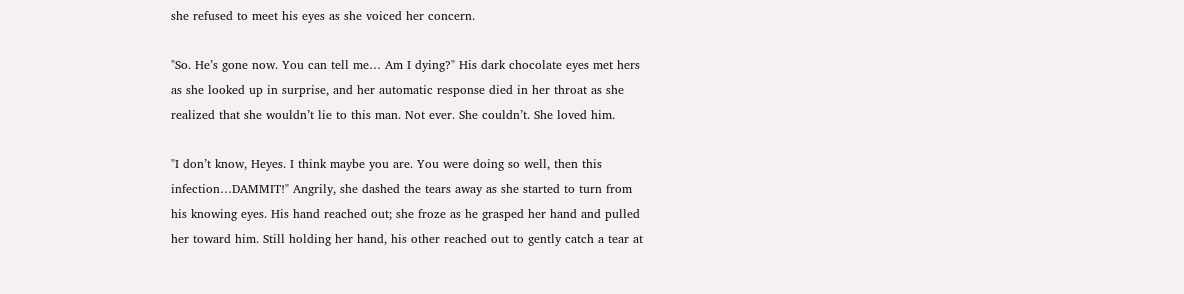she refused to meet his eyes as she voiced her concern.

"So. He’s gone now. You can tell me… Am I dying?" His dark chocolate eyes met hers as she looked up in surprise, and her automatic response died in her throat as she realized that she wouldn’t lie to this man. Not ever. She couldn’t. She loved him.

"I don’t know, Heyes. I think maybe you are. You were doing so well, then this infection…DAMMIT!" Angrily, she dashed the tears away as she started to turn from his knowing eyes. His hand reached out; she froze as he grasped her hand and pulled her toward him. Still holding her hand, his other reached out to gently catch a tear at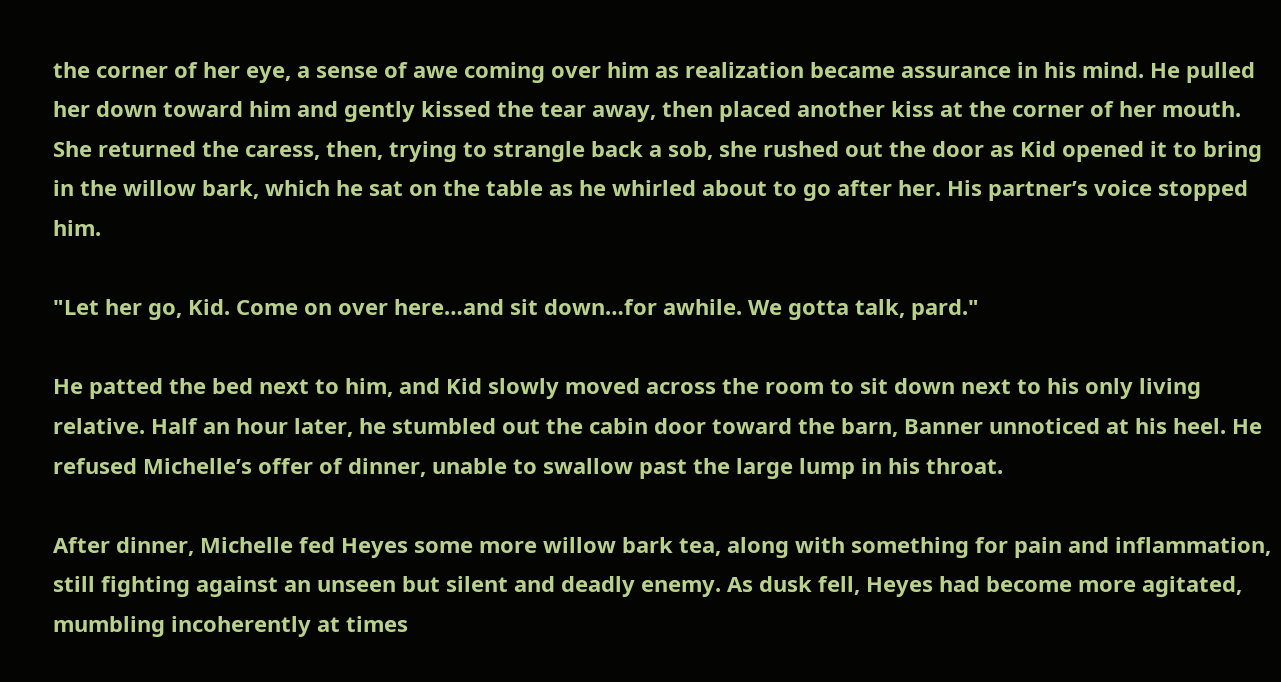the corner of her eye, a sense of awe coming over him as realization became assurance in his mind. He pulled her down toward him and gently kissed the tear away, then placed another kiss at the corner of her mouth. She returned the caress, then, trying to strangle back a sob, she rushed out the door as Kid opened it to bring in the willow bark, which he sat on the table as he whirled about to go after her. His partner’s voice stopped him.

"Let her go, Kid. Come on over here…and sit down…for awhile. We gotta talk, pard."

He patted the bed next to him, and Kid slowly moved across the room to sit down next to his only living relative. Half an hour later, he stumbled out the cabin door toward the barn, Banner unnoticed at his heel. He refused Michelle’s offer of dinner, unable to swallow past the large lump in his throat.

After dinner, Michelle fed Heyes some more willow bark tea, along with something for pain and inflammation, still fighting against an unseen but silent and deadly enemy. As dusk fell, Heyes had become more agitated, mumbling incoherently at times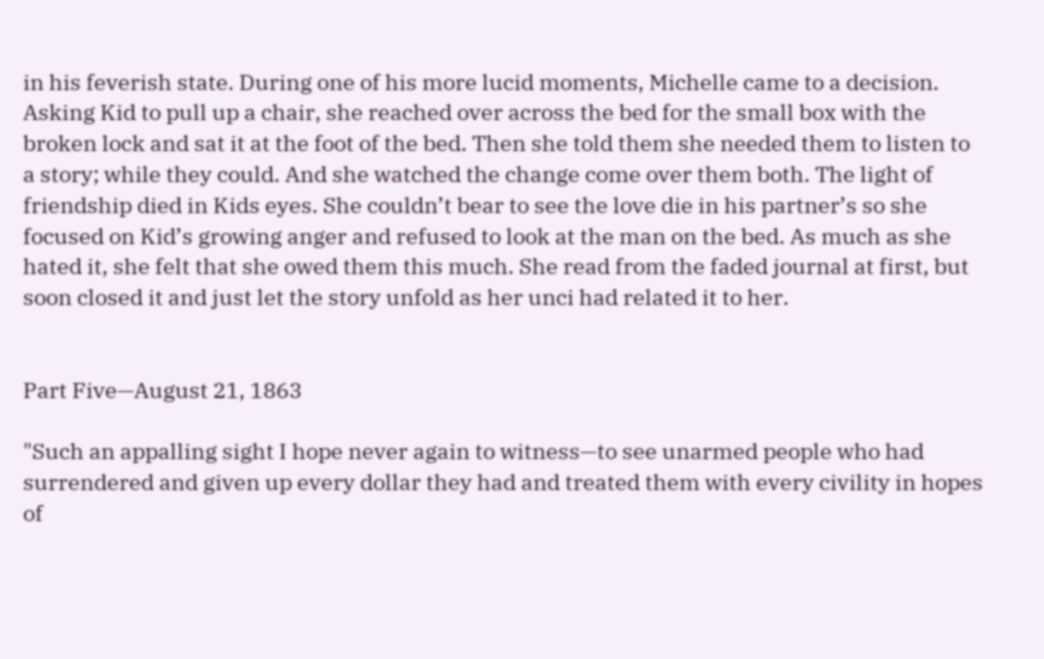in his feverish state. During one of his more lucid moments, Michelle came to a decision. Asking Kid to pull up a chair, she reached over across the bed for the small box with the broken lock and sat it at the foot of the bed. Then she told them she needed them to listen to a story; while they could. And she watched the change come over them both. The light of friendship died in Kids eyes. She couldn’t bear to see the love die in his partner’s so she focused on Kid’s growing anger and refused to look at the man on the bed. As much as she hated it, she felt that she owed them this much. She read from the faded journal at first, but soon closed it and just let the story unfold as her unci had related it to her.


Part Five—August 21, 1863

"Such an appalling sight I hope never again to witness—to see unarmed people who had surrendered and given up every dollar they had and treated them with every civility in hopes of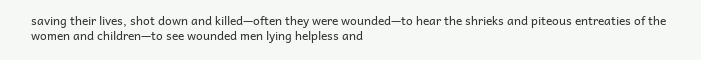saving their lives, shot down and killed—often they were wounded—to hear the shrieks and piteous entreaties of the women and children—to see wounded men lying helpless and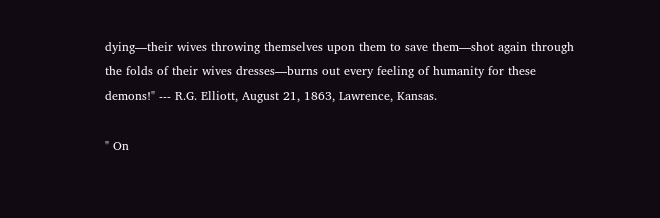dying—their wives throwing themselves upon them to save them—shot again through the folds of their wives dresses—burns out every feeling of humanity for these demons!" --- R.G. Elliott, August 21, 1863, Lawrence, Kansas.

" On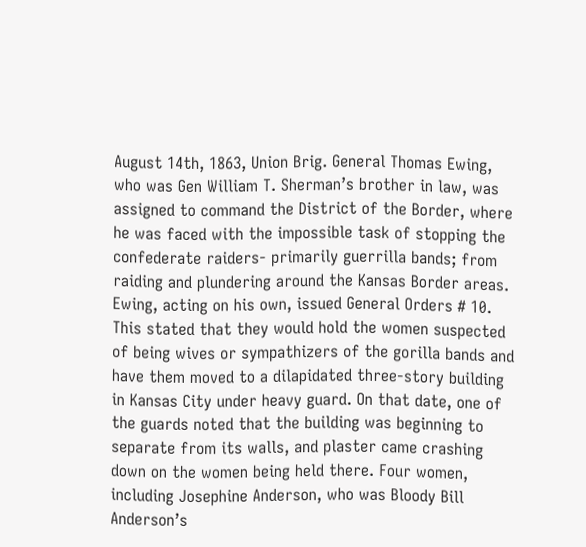August 14th, 1863, Union Brig. General Thomas Ewing, who was Gen William T. Sherman’s brother in law, was assigned to command the District of the Border, where he was faced with the impossible task of stopping the confederate raiders- primarily guerrilla bands; from raiding and plundering around the Kansas Border areas. Ewing, acting on his own, issued General Orders # 10. This stated that they would hold the women suspected of being wives or sympathizers of the gorilla bands and have them moved to a dilapidated three-story building in Kansas City under heavy guard. On that date, one of the guards noted that the building was beginning to separate from its walls, and plaster came crashing down on the women being held there. Four women, including Josephine Anderson, who was Bloody Bill Anderson’s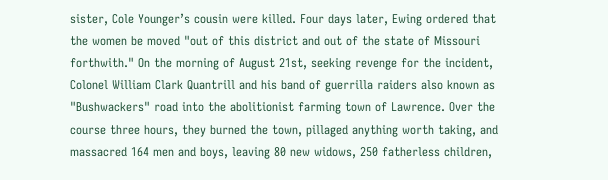sister, Cole Younger’s cousin were killed. Four days later, Ewing ordered that the women be moved "out of this district and out of the state of Missouri forthwith." On the morning of August 21st, seeking revenge for the incident, Colonel William Clark Quantrill and his band of guerrilla raiders also known as "Bushwackers" road into the abolitionist farming town of Lawrence. Over the course three hours, they burned the town, pillaged anything worth taking, and massacred 164 men and boys, leaving 80 new widows, 250 fatherless children,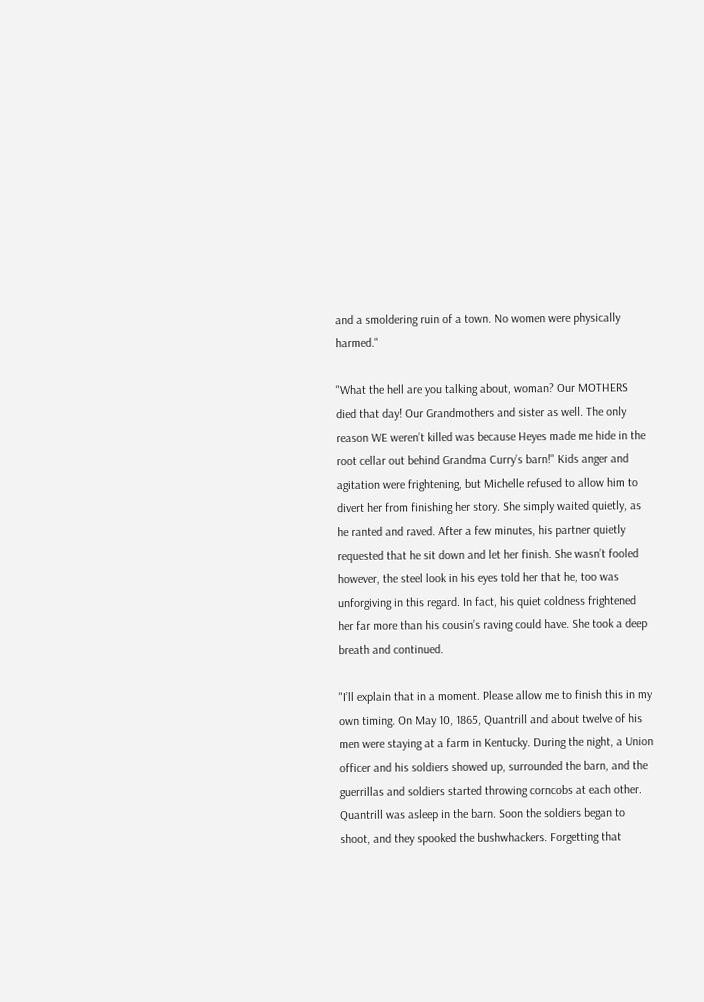and a smoldering ruin of a town. No women were physically harmed."

"What the hell are you talking about, woman? Our MOTHERS died that day! Our Grandmothers and sister as well. The only reason WE weren’t killed was because Heyes made me hide in the root cellar out behind Grandma Curry’s barn!" Kids anger and agitation were frightening, but Michelle refused to allow him to divert her from finishing her story. She simply waited quietly, as he ranted and raved. After a few minutes, his partner quietly requested that he sit down and let her finish. She wasn’t fooled however, the steel look in his eyes told her that he, too was unforgiving in this regard. In fact, his quiet coldness frightened her far more than his cousin’s raving could have. She took a deep breath and continued.

"I’ll explain that in a moment. Please allow me to finish this in my own timing. On May 10, 1865, Quantrill and about twelve of his men were staying at a farm in Kentucky. During the night, a Union officer and his soldiers showed up, surrounded the barn, and the guerrillas and soldiers started throwing corncobs at each other. Quantrill was asleep in the barn. Soon the soldiers began to shoot, and they spooked the bushwhackers. Forgetting that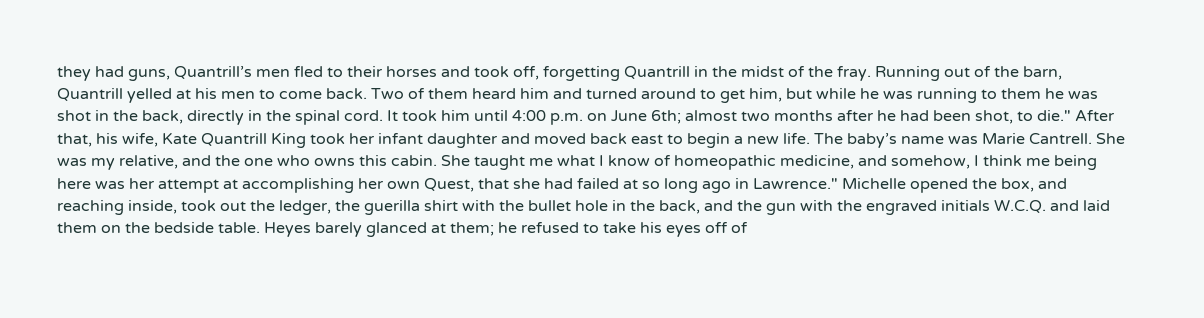they had guns, Quantrill’s men fled to their horses and took off, forgetting Quantrill in the midst of the fray. Running out of the barn, Quantrill yelled at his men to come back. Two of them heard him and turned around to get him, but while he was running to them he was shot in the back, directly in the spinal cord. It took him until 4:00 p.m. on June 6th; almost two months after he had been shot, to die." After that, his wife, Kate Quantrill King took her infant daughter and moved back east to begin a new life. The baby’s name was Marie Cantrell. She was my relative, and the one who owns this cabin. She taught me what I know of homeopathic medicine, and somehow, I think me being here was her attempt at accomplishing her own Quest, that she had failed at so long ago in Lawrence." Michelle opened the box, and reaching inside, took out the ledger, the guerilla shirt with the bullet hole in the back, and the gun with the engraved initials W.C.Q. and laid them on the bedside table. Heyes barely glanced at them; he refused to take his eyes off of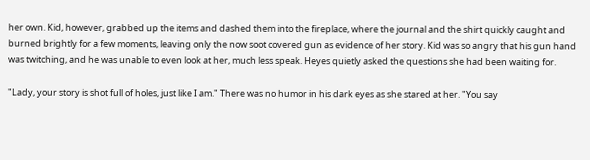her own. Kid, however, grabbed up the items and dashed them into the fireplace, where the journal and the shirt quickly caught and burned brightly for a few moments, leaving only the now soot covered gun as evidence of her story. Kid was so angry that his gun hand was twitching, and he was unable to even look at her, much less speak. Heyes quietly asked the questions she had been waiting for.

"Lady, your story is shot full of holes, just like I am." There was no humor in his dark eyes as she stared at her. "You say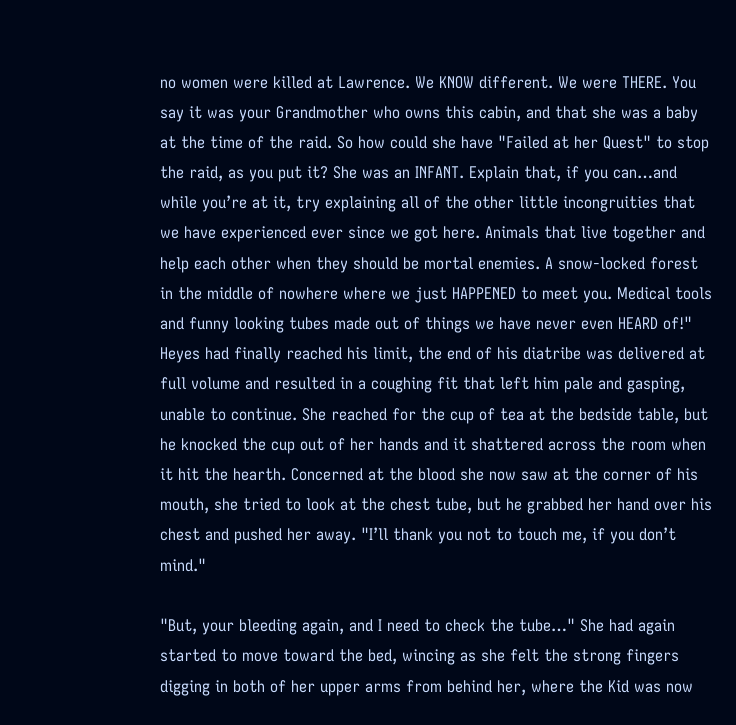no women were killed at Lawrence. We KNOW different. We were THERE. You say it was your Grandmother who owns this cabin, and that she was a baby at the time of the raid. So how could she have "Failed at her Quest" to stop the raid, as you put it? She was an INFANT. Explain that, if you can…and while you’re at it, try explaining all of the other little incongruities that we have experienced ever since we got here. Animals that live together and help each other when they should be mortal enemies. A snow-locked forest in the middle of nowhere where we just HAPPENED to meet you. Medical tools and funny looking tubes made out of things we have never even HEARD of!" Heyes had finally reached his limit, the end of his diatribe was delivered at full volume and resulted in a coughing fit that left him pale and gasping, unable to continue. She reached for the cup of tea at the bedside table, but he knocked the cup out of her hands and it shattered across the room when it hit the hearth. Concerned at the blood she now saw at the corner of his mouth, she tried to look at the chest tube, but he grabbed her hand over his chest and pushed her away. "I’ll thank you not to touch me, if you don’t mind."

"But, your bleeding again, and I need to check the tube…" She had again started to move toward the bed, wincing as she felt the strong fingers digging in both of her upper arms from behind her, where the Kid was now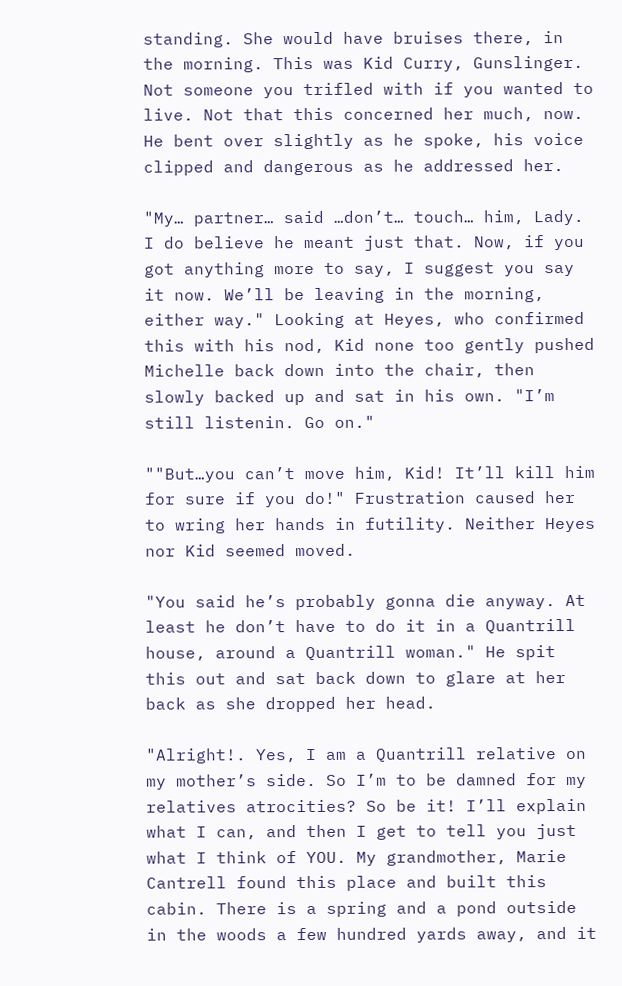standing. She would have bruises there, in the morning. This was Kid Curry, Gunslinger. Not someone you trifled with if you wanted to live. Not that this concerned her much, now. He bent over slightly as he spoke, his voice clipped and dangerous as he addressed her.

"My… partner… said …don’t… touch… him, Lady. I do believe he meant just that. Now, if you got anything more to say, I suggest you say it now. We’ll be leaving in the morning, either way." Looking at Heyes, who confirmed this with his nod, Kid none too gently pushed Michelle back down into the chair, then slowly backed up and sat in his own. "I’m still listenin. Go on."

""But…you can’t move him, Kid! It’ll kill him for sure if you do!" Frustration caused her to wring her hands in futility. Neither Heyes nor Kid seemed moved.

"You said he’s probably gonna die anyway. At least he don’t have to do it in a Quantrill house, around a Quantrill woman." He spit this out and sat back down to glare at her back as she dropped her head.

"Alright!. Yes, I am a Quantrill relative on my mother’s side. So I’m to be damned for my relatives atrocities? So be it! I’ll explain what I can, and then I get to tell you just what I think of YOU. My grandmother, Marie Cantrell found this place and built this cabin. There is a spring and a pond outside in the woods a few hundred yards away, and it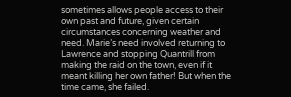sometimes allows people access to their own past and future, given certain circumstances concerning weather and need. Marie’s need involved returning to Lawrence and stopping Quantrill from making the raid on the town, even if it meant killing her own father! But when the time came, she failed.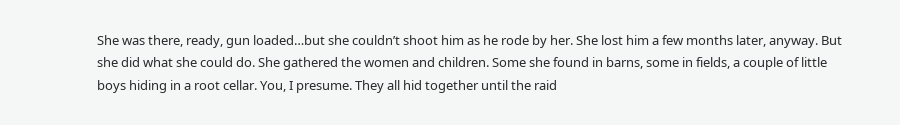She was there, ready, gun loaded…but she couldn’t shoot him as he rode by her. She lost him a few months later, anyway. But she did what she could do. She gathered the women and children. Some she found in barns, some in fields, a couple of little boys hiding in a root cellar. You, I presume. They all hid together until the raid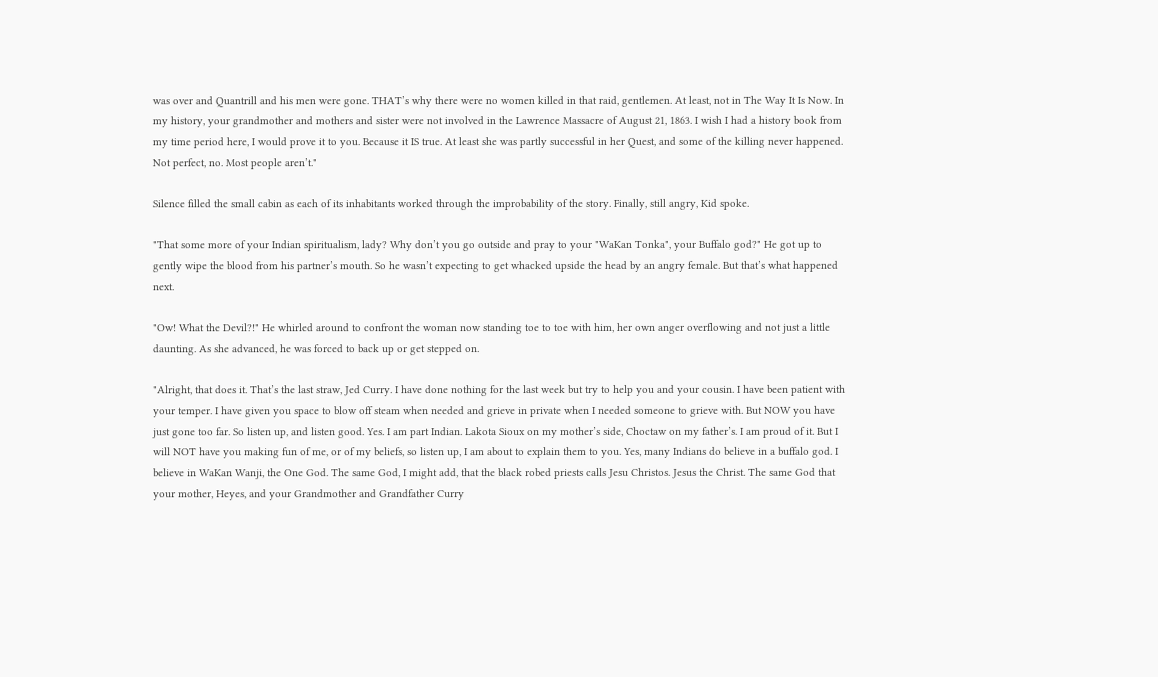was over and Quantrill and his men were gone. THAT’s why there were no women killed in that raid, gentlemen. At least, not in The Way It Is Now. In my history, your grandmother and mothers and sister were not involved in the Lawrence Massacre of August 21, 1863. I wish I had a history book from my time period here, I would prove it to you. Because it IS true. At least she was partly successful in her Quest, and some of the killing never happened. Not perfect, no. Most people aren’t."

Silence filled the small cabin as each of its inhabitants worked through the improbability of the story. Finally, still angry, Kid spoke.

"That some more of your Indian spiritualism, lady? Why don’t you go outside and pray to your "WaKan Tonka", your Buffalo god?" He got up to gently wipe the blood from his partner’s mouth. So he wasn’t expecting to get whacked upside the head by an angry female. But that’s what happened next.

"Ow! What the Devil?!" He whirled around to confront the woman now standing toe to toe with him, her own anger overflowing and not just a little daunting. As she advanced, he was forced to back up or get stepped on.

"Alright, that does it. That’s the last straw, Jed Curry. I have done nothing for the last week but try to help you and your cousin. I have been patient with your temper. I have given you space to blow off steam when needed and grieve in private when I needed someone to grieve with. But NOW you have just gone too far. So listen up, and listen good. Yes. I am part Indian. Lakota Sioux on my mother’s side, Choctaw on my father’s. I am proud of it. But I will NOT have you making fun of me, or of my beliefs, so listen up, I am about to explain them to you. Yes, many Indians do believe in a buffalo god. I believe in WaKan Wanji, the One God. The same God, I might add, that the black robed priests calls Jesu Christos. Jesus the Christ. The same God that your mother, Heyes, and your Grandmother and Grandfather Curry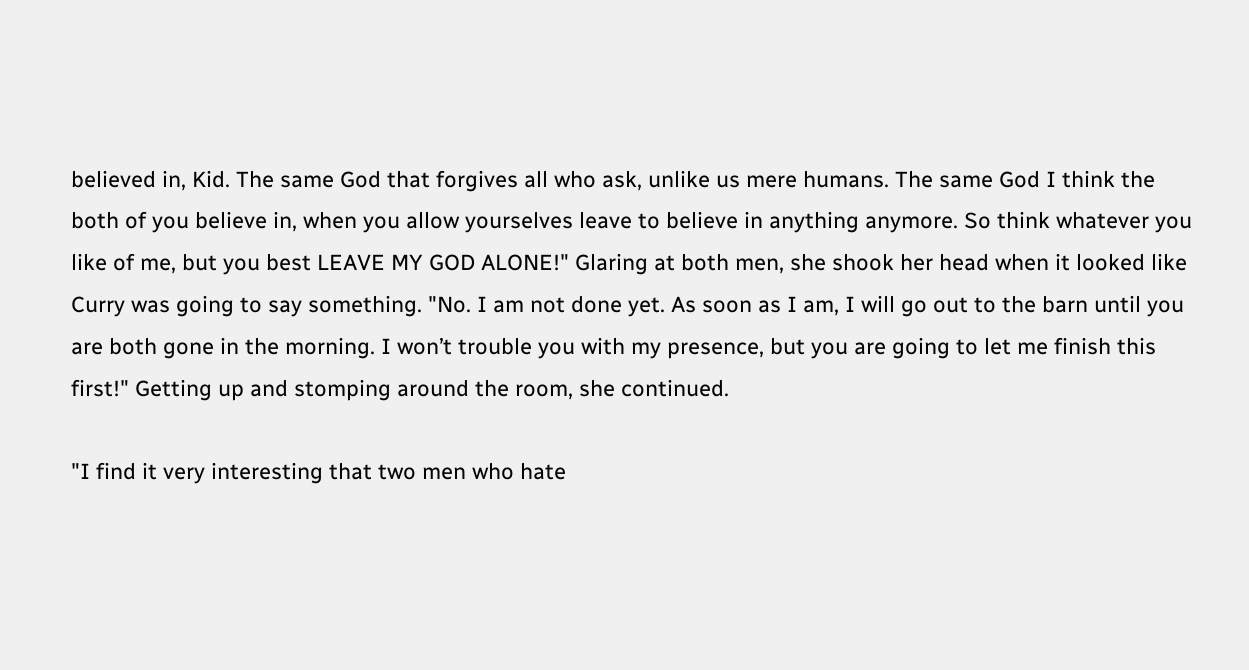believed in, Kid. The same God that forgives all who ask, unlike us mere humans. The same God I think the both of you believe in, when you allow yourselves leave to believe in anything anymore. So think whatever you like of me, but you best LEAVE MY GOD ALONE!" Glaring at both men, she shook her head when it looked like Curry was going to say something. "No. I am not done yet. As soon as I am, I will go out to the barn until you are both gone in the morning. I won’t trouble you with my presence, but you are going to let me finish this first!" Getting up and stomping around the room, she continued.

"I find it very interesting that two men who hate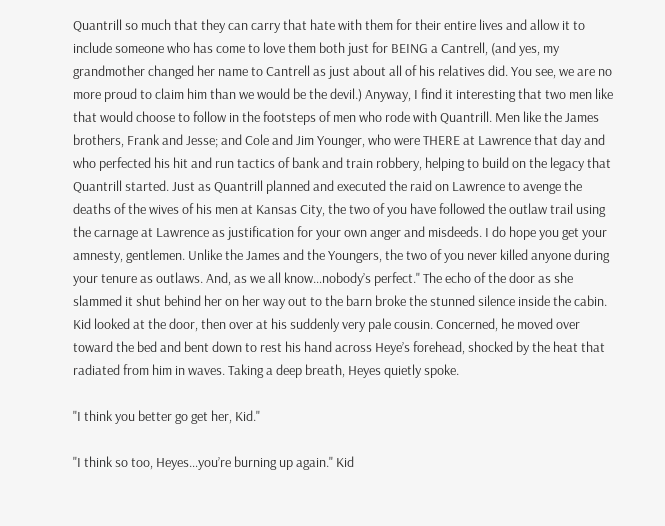Quantrill so much that they can carry that hate with them for their entire lives and allow it to include someone who has come to love them both just for BEING a Cantrell, (and yes, my grandmother changed her name to Cantrell as just about all of his relatives did. You see, we are no more proud to claim him than we would be the devil.) Anyway, I find it interesting that two men like that would choose to follow in the footsteps of men who rode with Quantrill. Men like the James brothers, Frank and Jesse; and Cole and Jim Younger, who were THERE at Lawrence that day and who perfected his hit and run tactics of bank and train robbery, helping to build on the legacy that Quantrill started. Just as Quantrill planned and executed the raid on Lawrence to avenge the deaths of the wives of his men at Kansas City, the two of you have followed the outlaw trail using the carnage at Lawrence as justification for your own anger and misdeeds. I do hope you get your amnesty, gentlemen. Unlike the James and the Youngers, the two of you never killed anyone during your tenure as outlaws. And, as we all know…nobody’s perfect." The echo of the door as she slammed it shut behind her on her way out to the barn broke the stunned silence inside the cabin. Kid looked at the door, then over at his suddenly very pale cousin. Concerned, he moved over toward the bed and bent down to rest his hand across Heye’s forehead, shocked by the heat that radiated from him in waves. Taking a deep breath, Heyes quietly spoke.

"I think you better go get her, Kid."

"I think so too, Heyes…you’re burning up again." Kid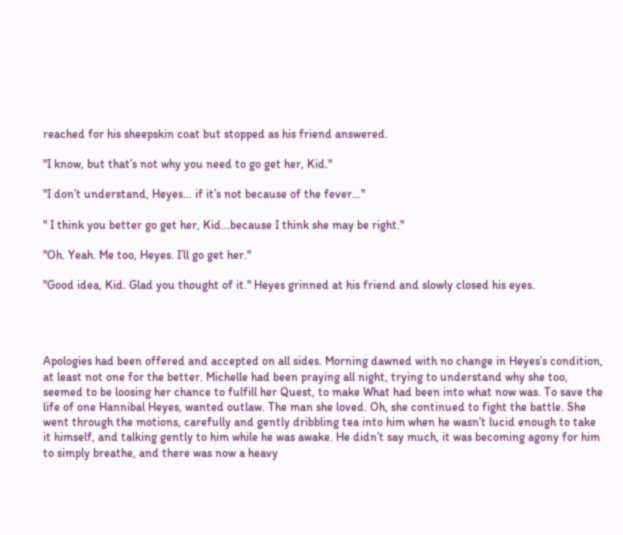reached for his sheepskin coat but stopped as his friend answered.

"I know, but that’s not why you need to go get her, Kid."

"I don’t understand, Heyes… if it’s not because of the fever…"

" I think you better go get her, Kid…because I think she may be right."

"Oh. Yeah. Me too, Heyes. I’ll go get her."

"Good idea, Kid. Glad you thought of it." Heyes grinned at his friend and slowly closed his eyes.




Apologies had been offered and accepted on all sides. Morning dawned with no change in Heyes’s condition, at least not one for the better. Michelle had been praying all night, trying to understand why she too, seemed to be loosing her chance to fulfill her Quest, to make What had been into what now was. To save the life of one Hannibal Heyes, wanted outlaw. The man she loved. Oh, she continued to fight the battle. She went through the motions, carefully and gently dribbling tea into him when he wasn’t lucid enough to take it himself, and talking gently to him while he was awake. He didn’t say much, it was becoming agony for him to simply breathe, and there was now a heavy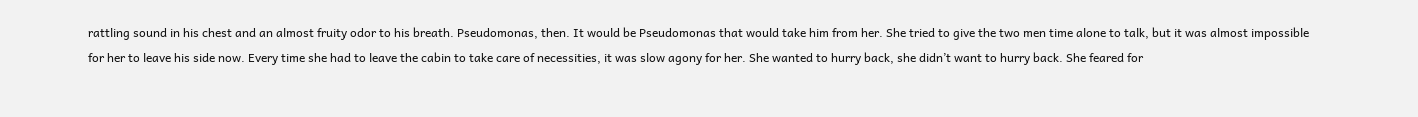rattling sound in his chest and an almost fruity odor to his breath. Pseudomonas, then. It would be Pseudomonas that would take him from her. She tried to give the two men time alone to talk, but it was almost impossible for her to leave his side now. Every time she had to leave the cabin to take care of necessities, it was slow agony for her. She wanted to hurry back, she didn’t want to hurry back. She feared for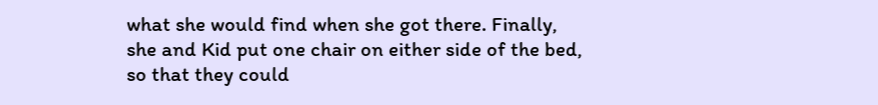what she would find when she got there. Finally, she and Kid put one chair on either side of the bed, so that they could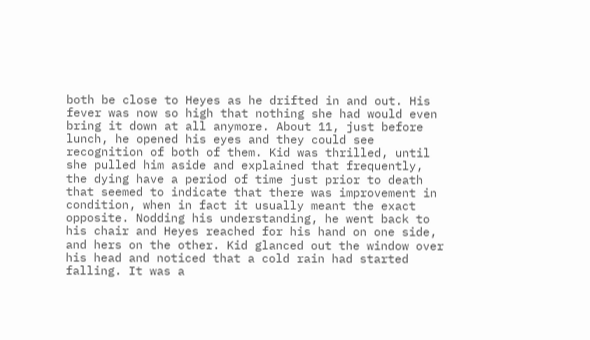both be close to Heyes as he drifted in and out. His fever was now so high that nothing she had would even bring it down at all anymore. About 11, just before lunch, he opened his eyes and they could see recognition of both of them. Kid was thrilled, until she pulled him aside and explained that frequently, the dying have a period of time just prior to death that seemed to indicate that there was improvement in condition, when in fact it usually meant the exact opposite. Nodding his understanding, he went back to his chair and Heyes reached for his hand on one side, and hers on the other. Kid glanced out the window over his head and noticed that a cold rain had started falling. It was a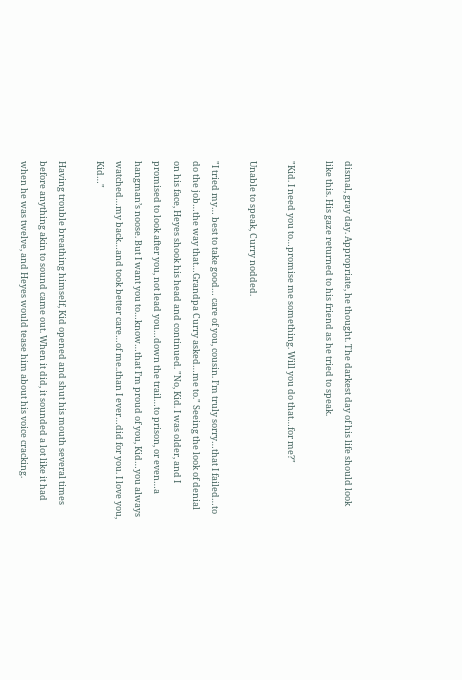dismal, gray day. Appropriate, he thought. The darkest day of his life should look like this. His gaze returned to his friend as he tried to speak.

"Kid. I need you to…promise me something. Will you do that…for me?"

Unable to speak, Curry nodded.

"I tried my… best to take good… care of you, cousin. I’m truly sorry…that I failed…to do the job…the way that…Grandpa Curry asked…me to." Seeing the look of denial on his face, Heyes shook his head and continued. "No, Kid. I was older, and I promised to look after you, not lead you…down the trail…to prison, or even…a hangman’s noose. But I want you to…know…that I’m proud of you, Kid…you always watched…my back…and took better care…of me..than I ever…did for you. I love you, Kid…"

Having trouble breathing himself, Kid opened and shut his mouth several times before anything akin to sound came out. When it did, it sounded a lot like it had when he was twelve, and Heyes would tease him about his voice cracking.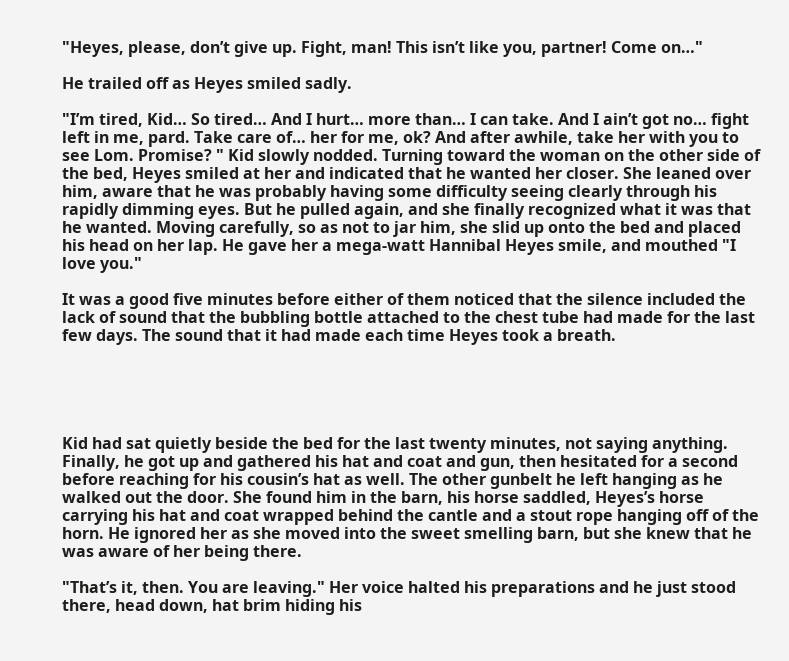"Heyes, please, don’t give up. Fight, man! This isn’t like you, partner! Come on…"

He trailed off as Heyes smiled sadly.

"I’m tired, Kid… So tired… And I hurt… more than… I can take. And I ain’t got no… fight left in me, pard. Take care of… her for me, ok? And after awhile, take her with you to see Lom. Promise? " Kid slowly nodded. Turning toward the woman on the other side of the bed, Heyes smiled at her and indicated that he wanted her closer. She leaned over him, aware that he was probably having some difficulty seeing clearly through his rapidly dimming eyes. But he pulled again, and she finally recognized what it was that he wanted. Moving carefully, so as not to jar him, she slid up onto the bed and placed his head on her lap. He gave her a mega-watt Hannibal Heyes smile, and mouthed "I love you."

It was a good five minutes before either of them noticed that the silence included the lack of sound that the bubbling bottle attached to the chest tube had made for the last few days. The sound that it had made each time Heyes took a breath.





Kid had sat quietly beside the bed for the last twenty minutes, not saying anything. Finally, he got up and gathered his hat and coat and gun, then hesitated for a second before reaching for his cousin’s hat as well. The other gunbelt he left hanging as he walked out the door. She found him in the barn, his horse saddled, Heyes’s horse carrying his hat and coat wrapped behind the cantle and a stout rope hanging off of the horn. He ignored her as she moved into the sweet smelling barn, but she knew that he was aware of her being there.

"That’s it, then. You are leaving." Her voice halted his preparations and he just stood there, head down, hat brim hiding his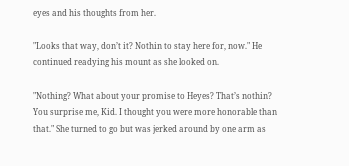eyes and his thoughts from her.

"Looks that way, don’t it? Nothin to stay here for, now." He continued readying his mount as she looked on.

"Nothing? What about your promise to Heyes? That’s nothin? You surprise me, Kid. I thought you were more honorable than that." She turned to go but was jerked around by one arm as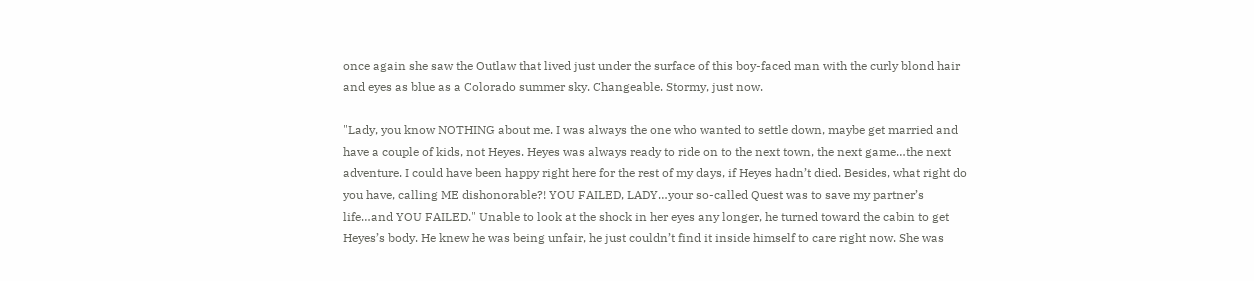once again she saw the Outlaw that lived just under the surface of this boy-faced man with the curly blond hair and eyes as blue as a Colorado summer sky. Changeable. Stormy, just now.

"Lady, you know NOTHING about me. I was always the one who wanted to settle down, maybe get married and have a couple of kids, not Heyes. Heyes was always ready to ride on to the next town, the next game…the next adventure. I could have been happy right here for the rest of my days, if Heyes hadn’t died. Besides, what right do you have, calling ME dishonorable?! YOU FAILED, LADY…your so-called Quest was to save my partner’s life…and YOU FAILED." Unable to look at the shock in her eyes any longer, he turned toward the cabin to get Heyes’s body. He knew he was being unfair, he just couldn’t find it inside himself to care right now. She was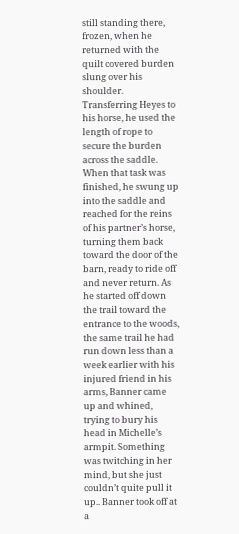still standing there, frozen, when he returned with the quilt covered burden slung over his shoulder. Transferring Heyes to his horse, he used the length of rope to secure the burden across the saddle. When that task was finished, he swung up into the saddle and reached for the reins of his partner’s horse, turning them back toward the door of the barn, ready to ride off and never return. As he started off down the trail toward the entrance to the woods, the same trail he had run down less than a week earlier with his injured friend in his arms, Banner came up and whined, trying to bury his head in Michelle’s armpit. Something was twitching in her mind, but she just couldn’t quite pull it up.. Banner took off at a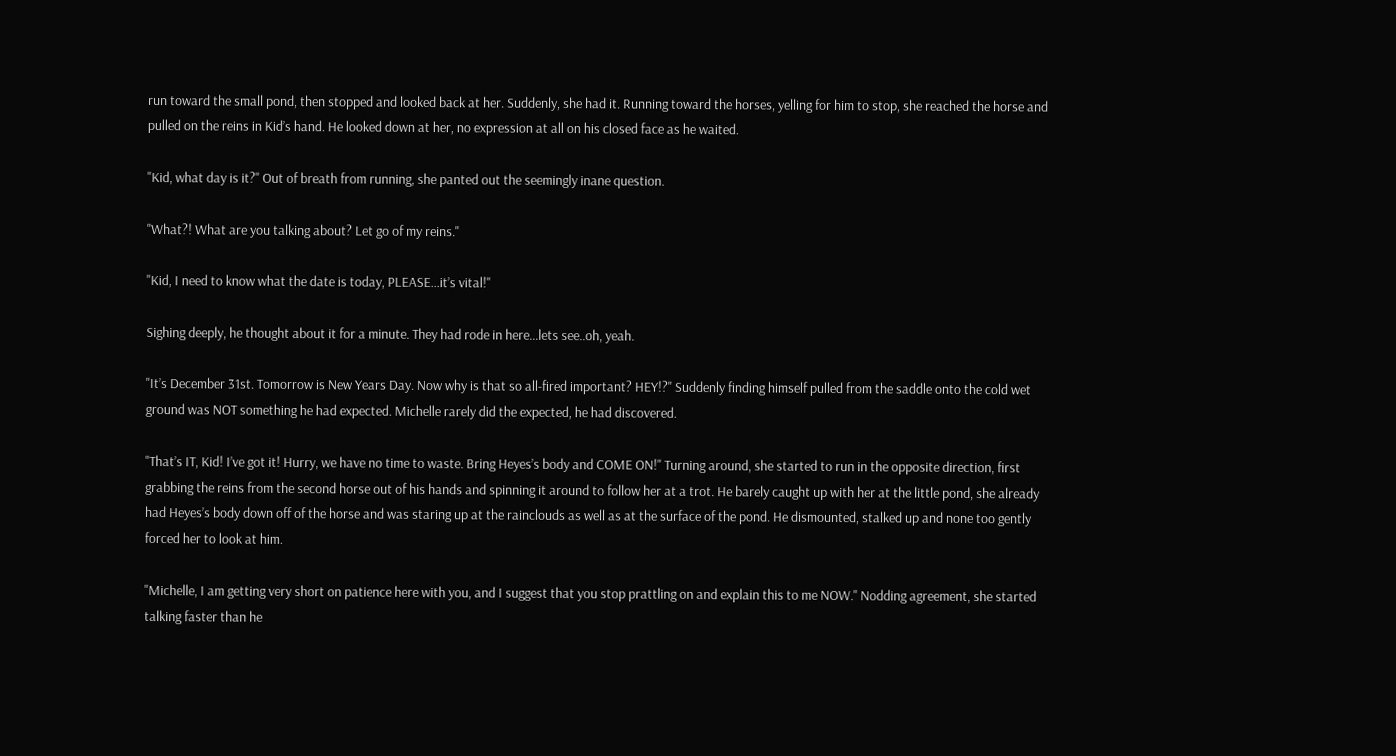run toward the small pond, then stopped and looked back at her. Suddenly, she had it. Running toward the horses, yelling for him to stop, she reached the horse and pulled on the reins in Kid’s hand. He looked down at her, no expression at all on his closed face as he waited.

"Kid, what day is it?" Out of breath from running, she panted out the seemingly inane question.

"What?! What are you talking about? Let go of my reins."

"Kid, I need to know what the date is today, PLEASE…it’s vital!"

Sighing deeply, he thought about it for a minute. They had rode in here…lets see..oh, yeah.

"It’s December 31st. Tomorrow is New Years Day. Now why is that so all-fired important? HEY!?" Suddenly finding himself pulled from the saddle onto the cold wet ground was NOT something he had expected. Michelle rarely did the expected, he had discovered.

"That’s IT, Kid! I’ve got it! Hurry, we have no time to waste. Bring Heyes’s body and COME ON!" Turning around, she started to run in the opposite direction, first grabbing the reins from the second horse out of his hands and spinning it around to follow her at a trot. He barely caught up with her at the little pond, she already had Heyes’s body down off of the horse and was staring up at the rainclouds as well as at the surface of the pond. He dismounted, stalked up and none too gently forced her to look at him.

"Michelle, I am getting very short on patience here with you, and I suggest that you stop prattling on and explain this to me NOW." Nodding agreement, she started talking faster than he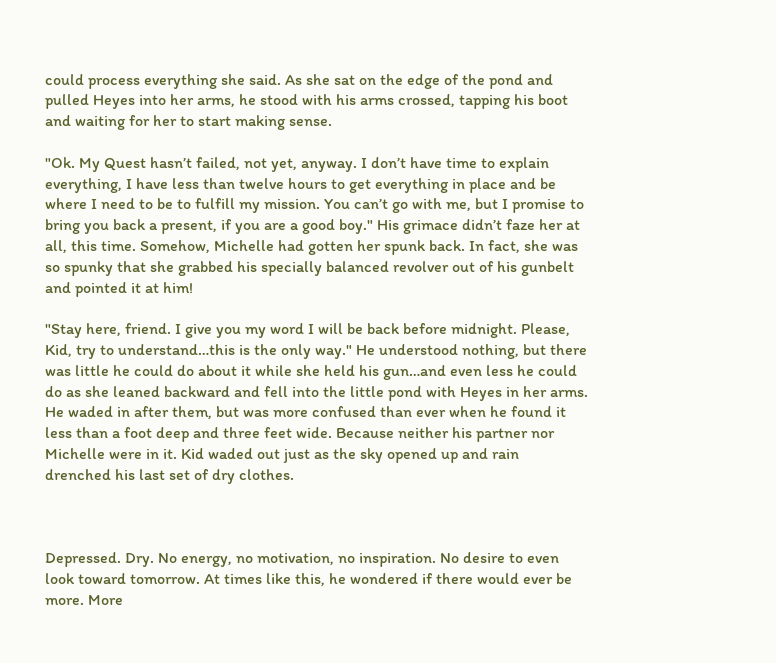could process everything she said. As she sat on the edge of the pond and pulled Heyes into her arms, he stood with his arms crossed, tapping his boot and waiting for her to start making sense.

"Ok. My Quest hasn’t failed, not yet, anyway. I don’t have time to explain everything, I have less than twelve hours to get everything in place and be where I need to be to fulfill my mission. You can’t go with me, but I promise to bring you back a present, if you are a good boy." His grimace didn’t faze her at all, this time. Somehow, Michelle had gotten her spunk back. In fact, she was so spunky that she grabbed his specially balanced revolver out of his gunbelt and pointed it at him!

"Stay here, friend. I give you my word I will be back before midnight. Please, Kid, try to understand…this is the only way." He understood nothing, but there was little he could do about it while she held his gun…and even less he could do as she leaned backward and fell into the little pond with Heyes in her arms. He waded in after them, but was more confused than ever when he found it less than a foot deep and three feet wide. Because neither his partner nor Michelle were in it. Kid waded out just as the sky opened up and rain drenched his last set of dry clothes.



Depressed. Dry. No energy, no motivation, no inspiration. No desire to even look toward tomorrow. At times like this, he wondered if there would ever be more. More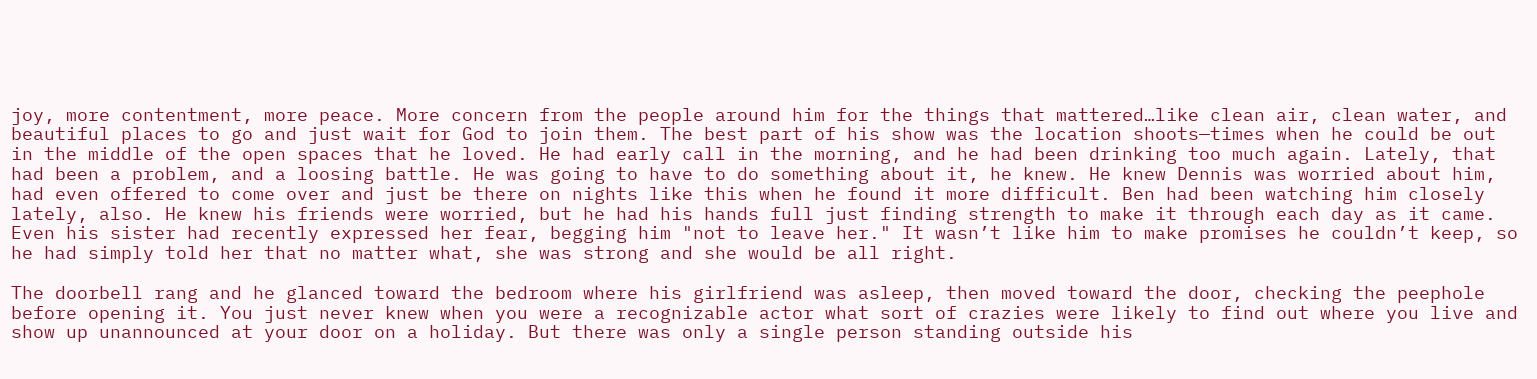joy, more contentment, more peace. More concern from the people around him for the things that mattered…like clean air, clean water, and beautiful places to go and just wait for God to join them. The best part of his show was the location shoots—times when he could be out in the middle of the open spaces that he loved. He had early call in the morning, and he had been drinking too much again. Lately, that had been a problem, and a loosing battle. He was going to have to do something about it, he knew. He knew Dennis was worried about him, had even offered to come over and just be there on nights like this when he found it more difficult. Ben had been watching him closely lately, also. He knew his friends were worried, but he had his hands full just finding strength to make it through each day as it came. Even his sister had recently expressed her fear, begging him "not to leave her." It wasn’t like him to make promises he couldn’t keep, so he had simply told her that no matter what, she was strong and she would be all right.

The doorbell rang and he glanced toward the bedroom where his girlfriend was asleep, then moved toward the door, checking the peephole before opening it. You just never knew when you were a recognizable actor what sort of crazies were likely to find out where you live and show up unannounced at your door on a holiday. But there was only a single person standing outside his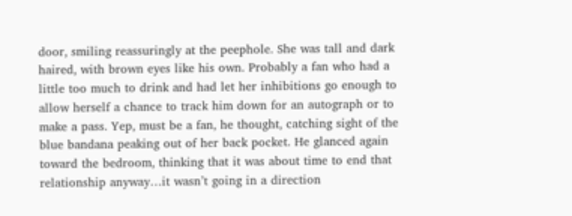door, smiling reassuringly at the peephole. She was tall and dark haired, with brown eyes like his own. Probably a fan who had a little too much to drink and had let her inhibitions go enough to allow herself a chance to track him down for an autograph or to make a pass. Yep, must be a fan, he thought, catching sight of the blue bandana peaking out of her back pocket. He glanced again toward the bedroom, thinking that it was about time to end that relationship anyway…it wasn’t going in a direction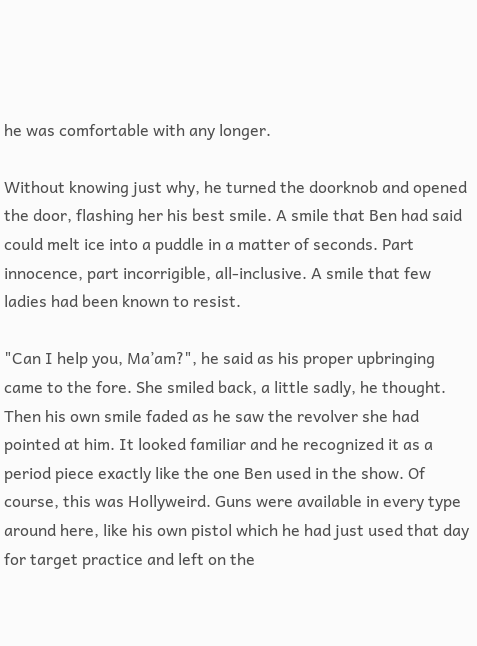he was comfortable with any longer.

Without knowing just why, he turned the doorknob and opened the door, flashing her his best smile. A smile that Ben had said could melt ice into a puddle in a matter of seconds. Part innocence, part incorrigible, all-inclusive. A smile that few ladies had been known to resist.

"Can I help you, Ma’am?", he said as his proper upbringing came to the fore. She smiled back, a little sadly, he thought. Then his own smile faded as he saw the revolver she had pointed at him. It looked familiar and he recognized it as a period piece exactly like the one Ben used in the show. Of course, this was Hollyweird. Guns were available in every type around here, like his own pistol which he had just used that day for target practice and left on the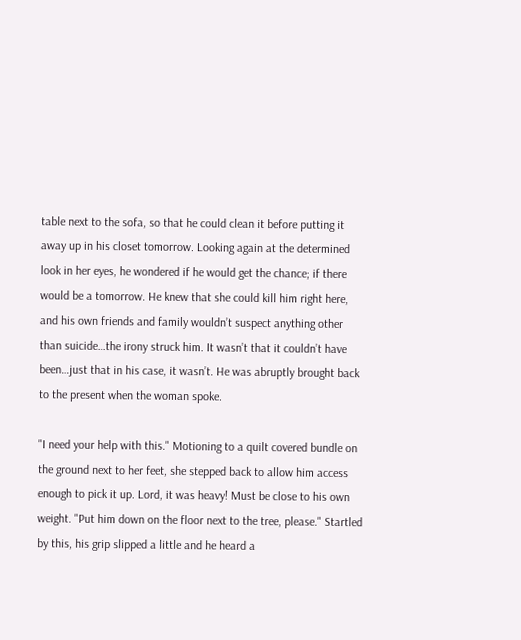table next to the sofa, so that he could clean it before putting it away up in his closet tomorrow. Looking again at the determined look in her eyes, he wondered if he would get the chance; if there would be a tomorrow. He knew that she could kill him right here, and his own friends and family wouldn’t suspect anything other than suicide…the irony struck him. It wasn’t that it couldn’t have been…just that in his case, it wasn’t. He was abruptly brought back to the present when the woman spoke.

"I need your help with this." Motioning to a quilt covered bundle on the ground next to her feet, she stepped back to allow him access enough to pick it up. Lord, it was heavy! Must be close to his own weight. "Put him down on the floor next to the tree, please." Startled by this, his grip slipped a little and he heard a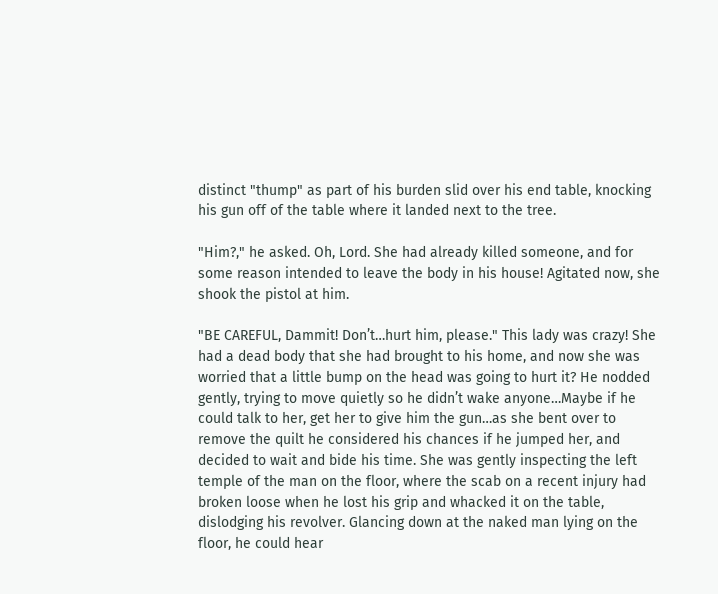distinct "thump" as part of his burden slid over his end table, knocking his gun off of the table where it landed next to the tree.

"Him?," he asked. Oh, Lord. She had already killed someone, and for some reason intended to leave the body in his house! Agitated now, she shook the pistol at him.

"BE CAREFUL, Dammit! Don’t…hurt him, please." This lady was crazy! She had a dead body that she had brought to his home, and now she was worried that a little bump on the head was going to hurt it? He nodded gently, trying to move quietly so he didn’t wake anyone…Maybe if he could talk to her, get her to give him the gun…as she bent over to remove the quilt he considered his chances if he jumped her, and decided to wait and bide his time. She was gently inspecting the left temple of the man on the floor, where the scab on a recent injury had broken loose when he lost his grip and whacked it on the table, dislodging his revolver. Glancing down at the naked man lying on the floor, he could hear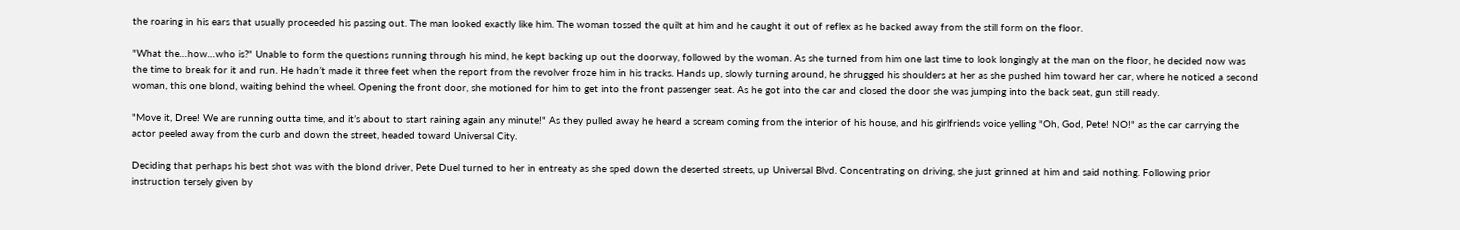the roaring in his ears that usually proceeded his passing out. The man looked exactly like him. The woman tossed the quilt at him and he caught it out of reflex as he backed away from the still form on the floor.

"What the…how…who is?" Unable to form the questions running through his mind, he kept backing up out the doorway, followed by the woman. As she turned from him one last time to look longingly at the man on the floor, he decided now was the time to break for it and run. He hadn’t made it three feet when the report from the revolver froze him in his tracks. Hands up, slowly turning around, he shrugged his shoulders at her as she pushed him toward her car, where he noticed a second woman, this one blond, waiting behind the wheel. Opening the front door, she motioned for him to get into the front passenger seat. As he got into the car and closed the door she was jumping into the back seat, gun still ready.

"Move it, Dree! We are running outta time, and it’s about to start raining again any minute!" As they pulled away he heard a scream coming from the interior of his house, and his girlfriends voice yelling "Oh, God, Pete! NO!" as the car carrying the actor peeled away from the curb and down the street, headed toward Universal City.

Deciding that perhaps his best shot was with the blond driver, Pete Duel turned to her in entreaty as she sped down the deserted streets, up Universal Blvd. Concentrating on driving, she just grinned at him and said nothing. Following prior instruction tersely given by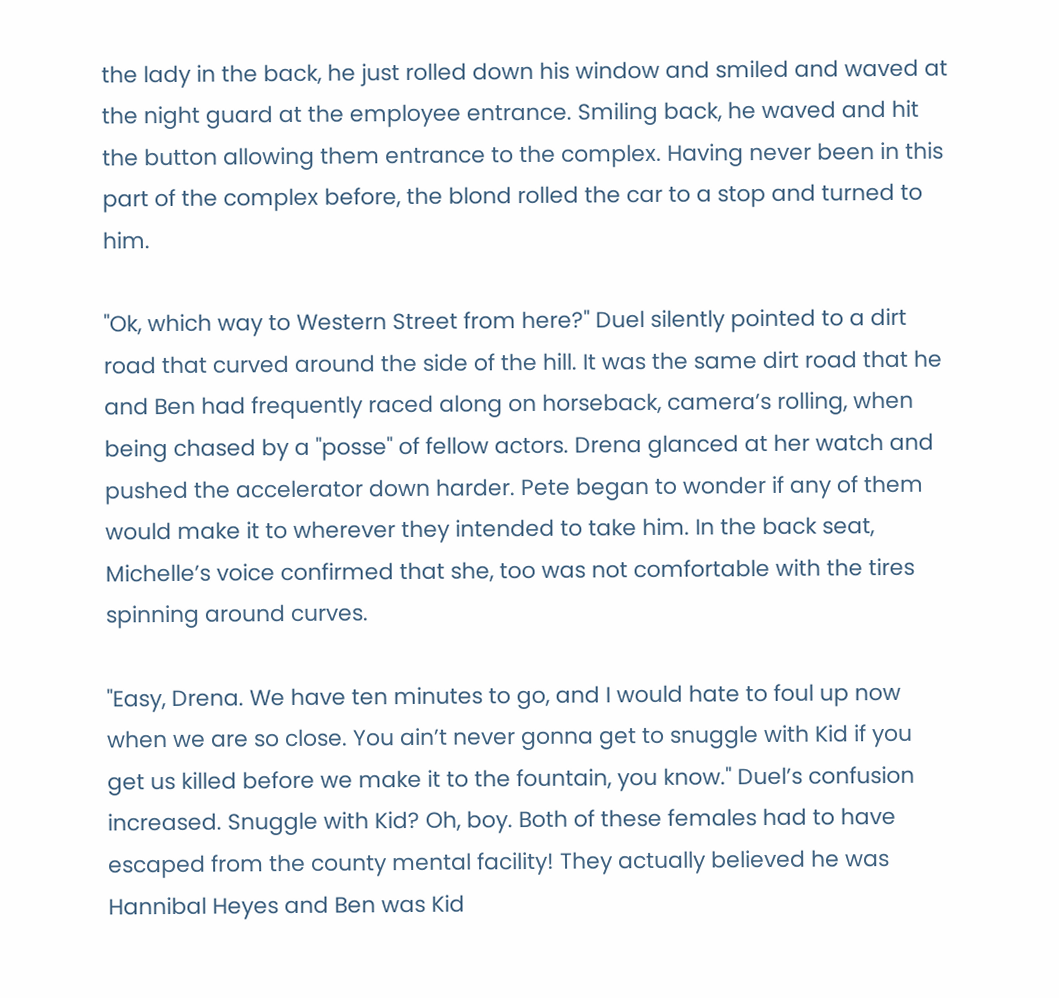the lady in the back, he just rolled down his window and smiled and waved at the night guard at the employee entrance. Smiling back, he waved and hit the button allowing them entrance to the complex. Having never been in this part of the complex before, the blond rolled the car to a stop and turned to him.

"Ok, which way to Western Street from here?" Duel silently pointed to a dirt road that curved around the side of the hill. It was the same dirt road that he and Ben had frequently raced along on horseback, camera’s rolling, when being chased by a "posse" of fellow actors. Drena glanced at her watch and pushed the accelerator down harder. Pete began to wonder if any of them would make it to wherever they intended to take him. In the back seat, Michelle’s voice confirmed that she, too was not comfortable with the tires spinning around curves.

"Easy, Drena. We have ten minutes to go, and I would hate to foul up now when we are so close. You ain’t never gonna get to snuggle with Kid if you get us killed before we make it to the fountain, you know." Duel’s confusion increased. Snuggle with Kid? Oh, boy. Both of these females had to have escaped from the county mental facility! They actually believed he was Hannibal Heyes and Ben was Kid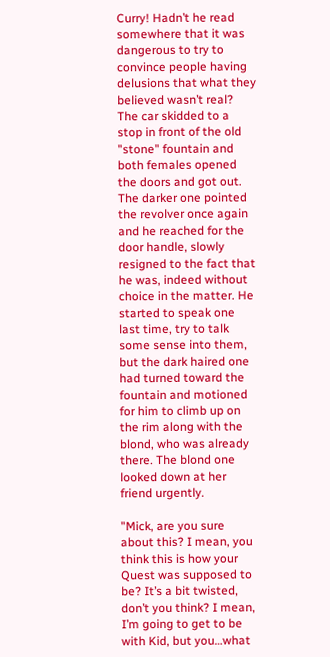Curry! Hadn’t he read somewhere that it was dangerous to try to convince people having delusions that what they believed wasn’t real? The car skidded to a stop in front of the old "stone" fountain and both females opened the doors and got out. The darker one pointed the revolver once again and he reached for the door handle, slowly resigned to the fact that he was, indeed without choice in the matter. He started to speak one last time, try to talk some sense into them, but the dark haired one had turned toward the fountain and motioned for him to climb up on the rim along with the blond, who was already there. The blond one looked down at her friend urgently.

"Mick, are you sure about this? I mean, you think this is how your Quest was supposed to be? It’s a bit twisted, don’t you think? I mean, I’m going to get to be with Kid, but you…what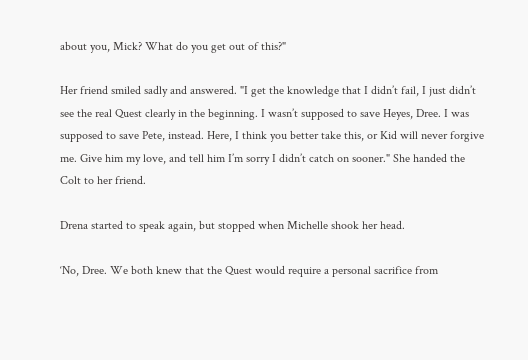about you, Mick? What do you get out of this?"

Her friend smiled sadly and answered. "I get the knowledge that I didn’t fail, I just didn’t see the real Quest clearly in the beginning. I wasn’t supposed to save Heyes, Dree. I was supposed to save Pete, instead. Here, I think you better take this, or Kid will never forgive me. Give him my love, and tell him I’m sorry I didn’t catch on sooner." She handed the Colt to her friend.

Drena started to speak again, but stopped when Michelle shook her head.

‘No, Dree. We both knew that the Quest would require a personal sacrifice from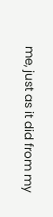me, just as it did from my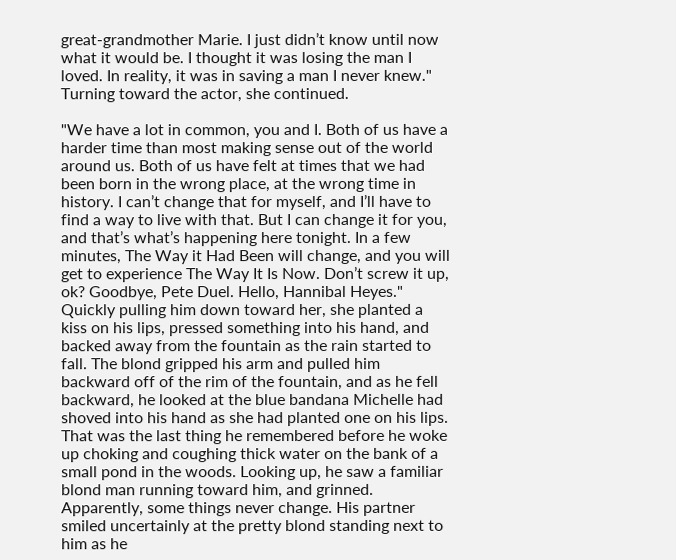great-grandmother Marie. I just didn’t know until now what it would be. I thought it was losing the man I loved. In reality, it was in saving a man I never knew." Turning toward the actor, she continued.

"We have a lot in common, you and I. Both of us have a harder time than most making sense out of the world around us. Both of us have felt at times that we had been born in the wrong place, at the wrong time in history. I can’t change that for myself, and I’ll have to find a way to live with that. But I can change it for you, and that’s what’s happening here tonight. In a few minutes, The Way it Had Been will change, and you will get to experience The Way It Is Now. Don’t screw it up, ok? Goodbye, Pete Duel. Hello, Hannibal Heyes." Quickly pulling him down toward her, she planted a kiss on his lips, pressed something into his hand, and backed away from the fountain as the rain started to fall. The blond gripped his arm and pulled him backward off of the rim of the fountain, and as he fell backward, he looked at the blue bandana Michelle had shoved into his hand as she had planted one on his lips. That was the last thing he remembered before he woke up choking and coughing thick water on the bank of a small pond in the woods. Looking up, he saw a familiar blond man running toward him, and grinned. Apparently, some things never change. His partner smiled uncertainly at the pretty blond standing next to him as he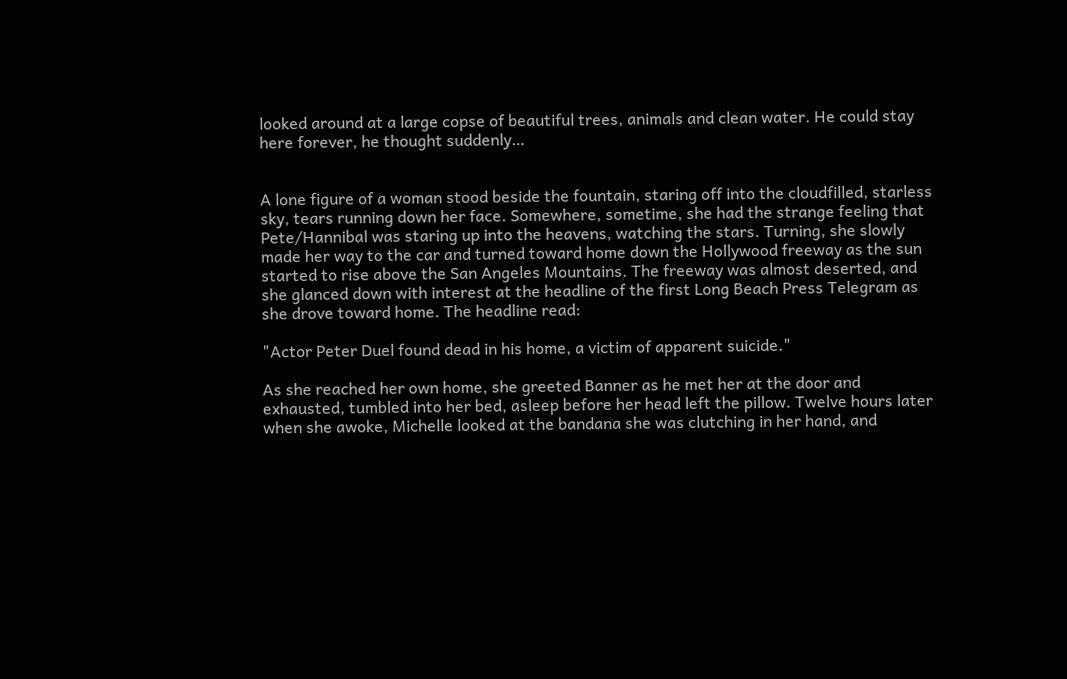looked around at a large copse of beautiful trees, animals and clean water. He could stay here forever, he thought suddenly…


A lone figure of a woman stood beside the fountain, staring off into the cloudfilled, starless sky, tears running down her face. Somewhere, sometime, she had the strange feeling that Pete/Hannibal was staring up into the heavens, watching the stars. Turning, she slowly made her way to the car and turned toward home down the Hollywood freeway as the sun started to rise above the San Angeles Mountains. The freeway was almost deserted, and she glanced down with interest at the headline of the first Long Beach Press Telegram as she drove toward home. The headline read:

"Actor Peter Duel found dead in his home, a victim of apparent suicide."

As she reached her own home, she greeted Banner as he met her at the door and exhausted, tumbled into her bed, asleep before her head left the pillow. Twelve hours later when she awoke, Michelle looked at the bandana she was clutching in her hand, and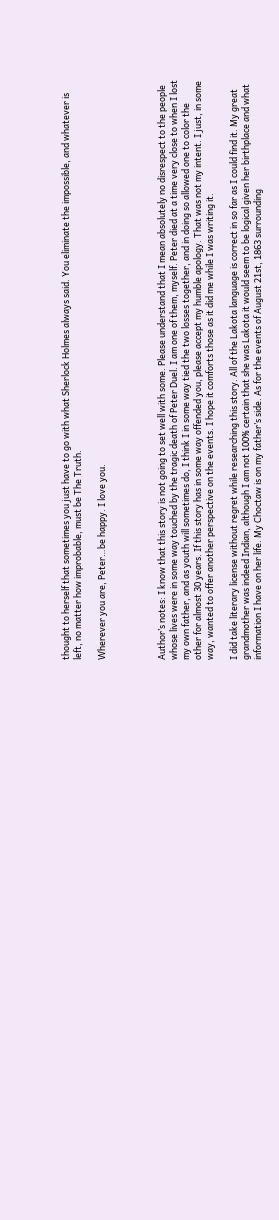thought to herself that sometimes you just have to go with what Sherlock Holmes always said. You eliminate the impossible, and whatever is left, no matter how improbable, must be The Truth.

Wherever you are, Peter…be happy. I love you.




Author’s notes: I know that this story is not going to set well with some. Please understand that I mean absolutely no disrespect to the people whose lives were in some way touched by the tragic death of Peter Duel. I am one of them, myself. Peter died at a time very close to when I lost my own father, and as youth will sometimes do, I think I in some way tied the two losses together, and in doing so allowed one to color the other for almost 30 years. If this story has in some way offended you, please accept my humble apology. That was not my intent. I just, in some way, wanted to offer another perspective on the events. I hope it comforts those as it did me while I was writing it.

I did take literary license without regret while researching this story. All of the Lakota language is correct in so far as I could find it. My great grandmother was indeed Indian, although I am not 100% certain that she was Lakota it would seem to be logical given her birthplace and what information I have on her life. My Choctaw is on my father’s side. As for the events of August 21st, 1863 surrounding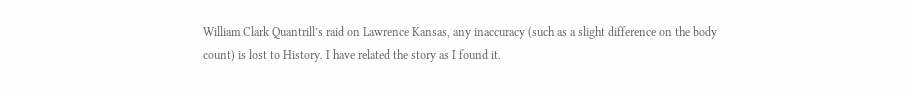William Clark Quantrill’s raid on Lawrence Kansas, any inaccuracy (such as a slight difference on the body count) is lost to History. I have related the story as I found it.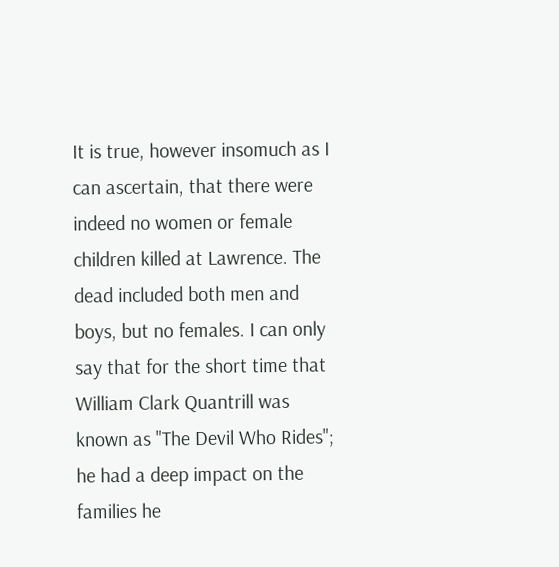It is true, however insomuch as I can ascertain, that there were indeed no women or female children killed at Lawrence. The dead included both men and boys, but no females. I can only say that for the short time that William Clark Quantrill was known as "The Devil Who Rides"; he had a deep impact on the families he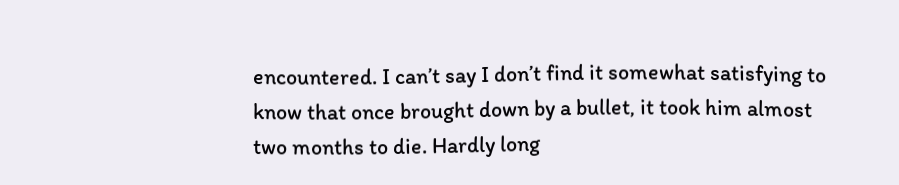encountered. I can’t say I don’t find it somewhat satisfying to know that once brought down by a bullet, it took him almost two months to die. Hardly long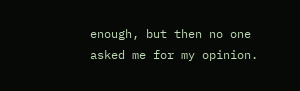enough, but then no one asked me for my opinion.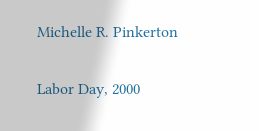Michelle R. Pinkerton

Labor Day, 2000